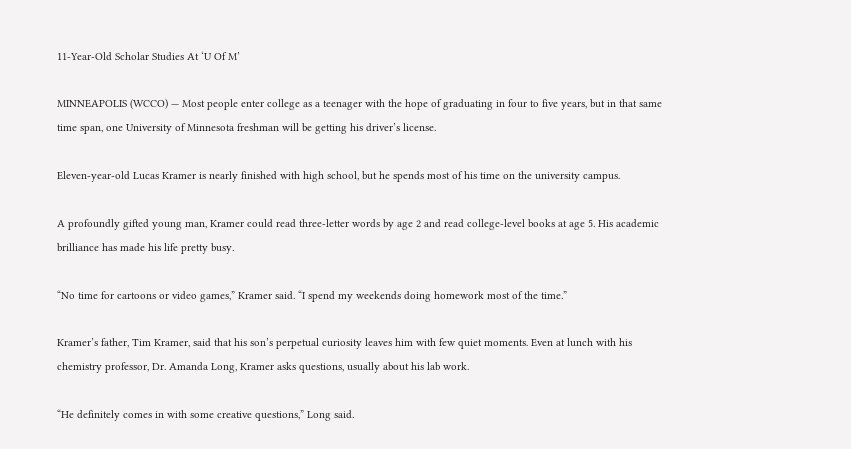11-Year-Old Scholar Studies At ‘U Of M’

MINNEAPOLIS (WCCO) — Most people enter college as a teenager with the hope of graduating in four to five years, but in that same time span, one University of Minnesota freshman will be getting his driver’s license.

Eleven-year-old Lucas Kramer is nearly finished with high school, but he spends most of his time on the university campus.

A profoundly gifted young man, Kramer could read three-letter words by age 2 and read college-level books at age 5. His academic brilliance has made his life pretty busy.

“No time for cartoons or video games,” Kramer said. “I spend my weekends doing homework most of the time.”

Kramer’s father, Tim Kramer, said that his son’s perpetual curiosity leaves him with few quiet moments. Even at lunch with his chemistry professor, Dr. Amanda Long, Kramer asks questions, usually about his lab work.

“He definitely comes in with some creative questions,” Long said.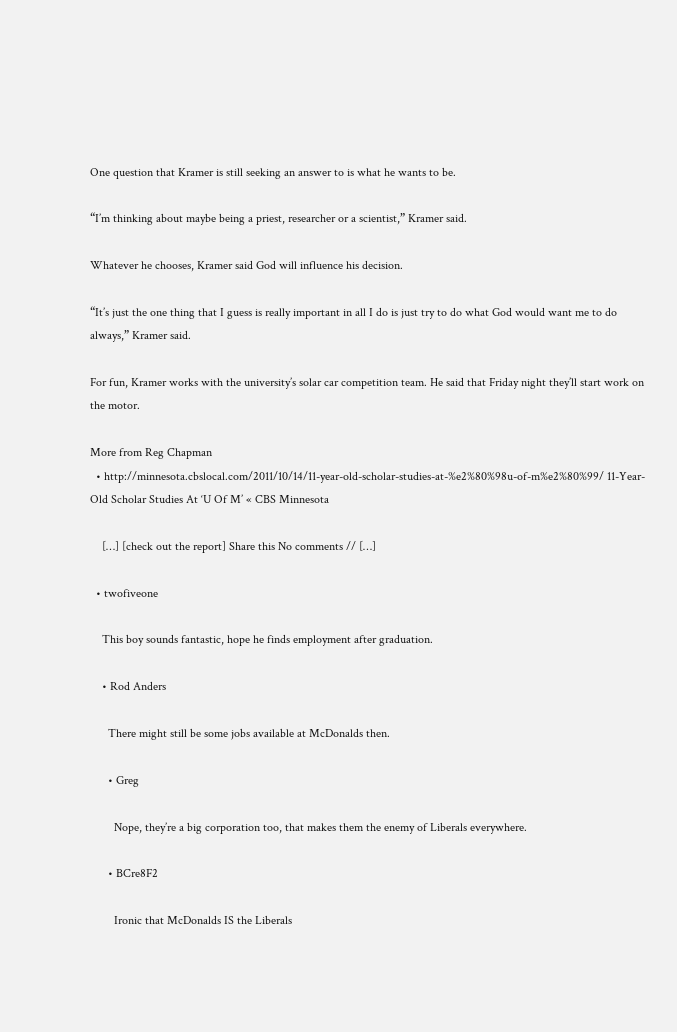One question that Kramer is still seeking an answer to is what he wants to be.

“I’m thinking about maybe being a priest, researcher or a scientist,” Kramer said.

Whatever he chooses, Kramer said God will influence his decision.

“It’s just the one thing that I guess is really important in all I do is just try to do what God would want me to do always,” Kramer said.

For fun, Kramer works with the university’s solar car competition team. He said that Friday night they’ll start work on the motor.

More from Reg Chapman
  • http://minnesota.cbslocal.com/2011/10/14/11-year-old-scholar-studies-at-%e2%80%98u-of-m%e2%80%99/ 11-Year-Old Scholar Studies At ‘U Of M’ « CBS Minnesota

    […] [check out the report] Share this No comments // […]

  • twofiveone

    This boy sounds fantastic, hope he finds employment after graduation.

    • Rod Anders

      There might still be some jobs available at McDonalds then.

      • Greg

        Nope, they’re a big corporation too, that makes them the enemy of Liberals everywhere.

      • BCre8F2

        Ironic that McDonalds IS the Liberals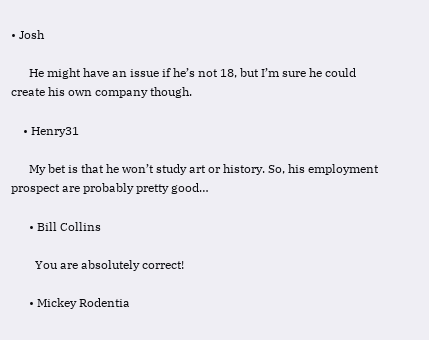• Josh

      He might have an issue if he’s not 18, but I’m sure he could create his own company though.

    • Henry31

      My bet is that he won’t study art or history. So, his employment prospect are probably pretty good…

      • Bill Collins

        You are absolutely correct!

      • Mickey Rodentia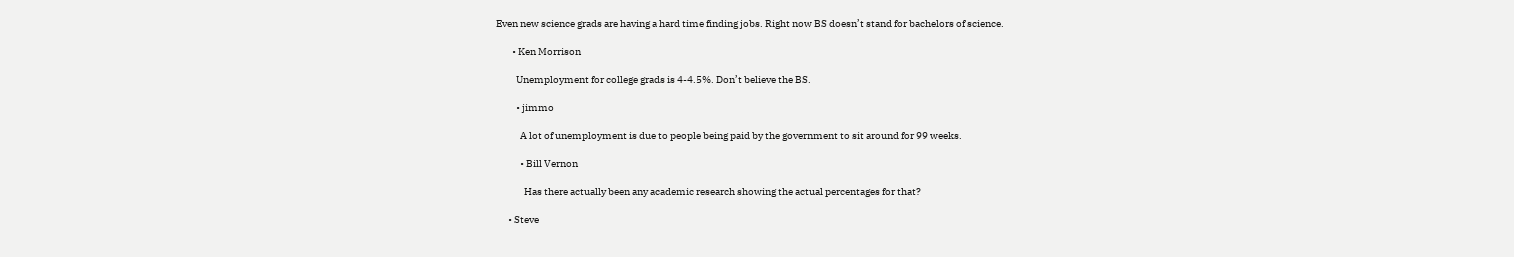Even new science grads are having a hard time finding jobs. Right now BS doesn’t stand for bachelors of science.

        • Ken Morrison

          Unemployment for college grads is 4-4.5%. Don’t believe the BS.

          • jimmo

            A lot of unemployment is due to people being paid by the government to sit around for 99 weeks.

            • Bill Vernon

              Has there actually been any academic research showing the actual percentages for that?

      • Steve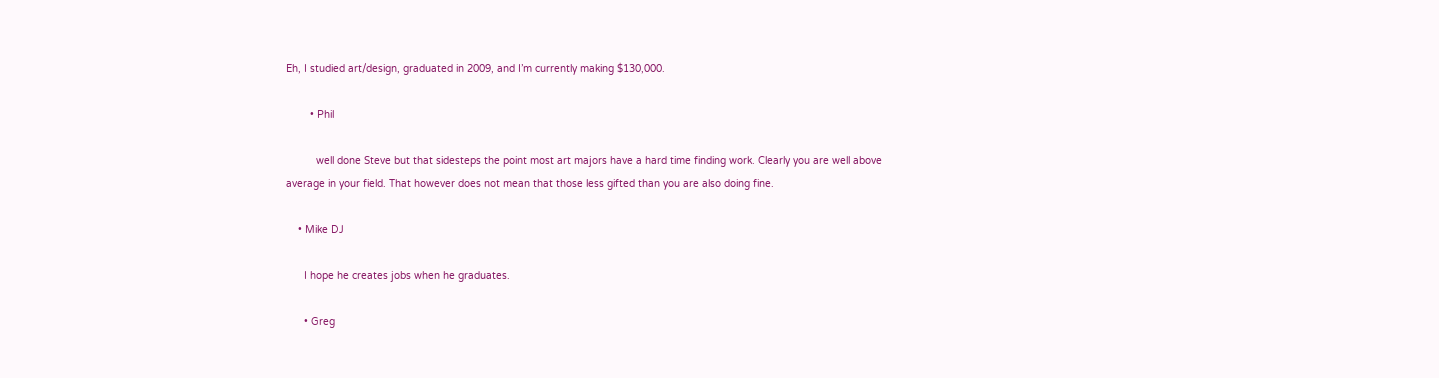Eh, I studied art/design, graduated in 2009, and I’m currently making $130,000.

        • Phil

          well done Steve but that sidesteps the point most art majors have a hard time finding work. Clearly you are well above average in your field. That however does not mean that those less gifted than you are also doing fine.

    • Mike DJ

      I hope he creates jobs when he graduates.

      • Greg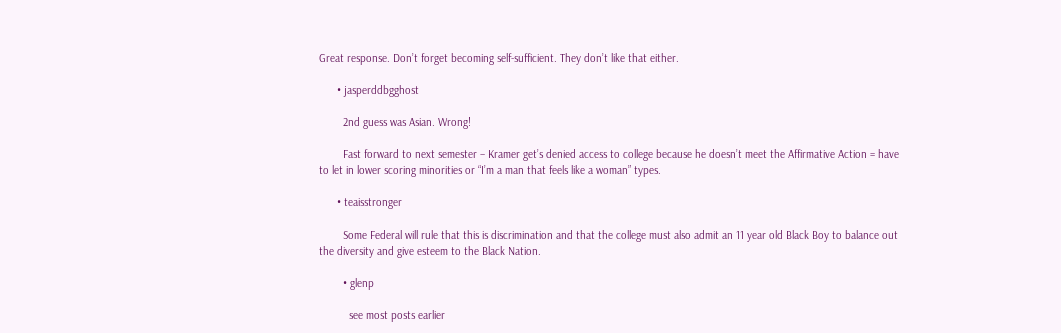Great response. Don’t forget becoming self-sufficient. They don’t like that either.

      • jasperddbgghost

        2nd guess was Asian. Wrong!

        Fast forward to next semester – Kramer get’s denied access to college because he doesn’t meet the Affirmative Action = have to let in lower scoring minorities or “I’m a man that feels like a woman” types.

      • teaisstronger

        Some Federal will rule that this is discrimination and that the college must also admit an 11 year old Black Boy to balance out the diversity and give esteem to the Black Nation.

        • glenp

          see most posts earlier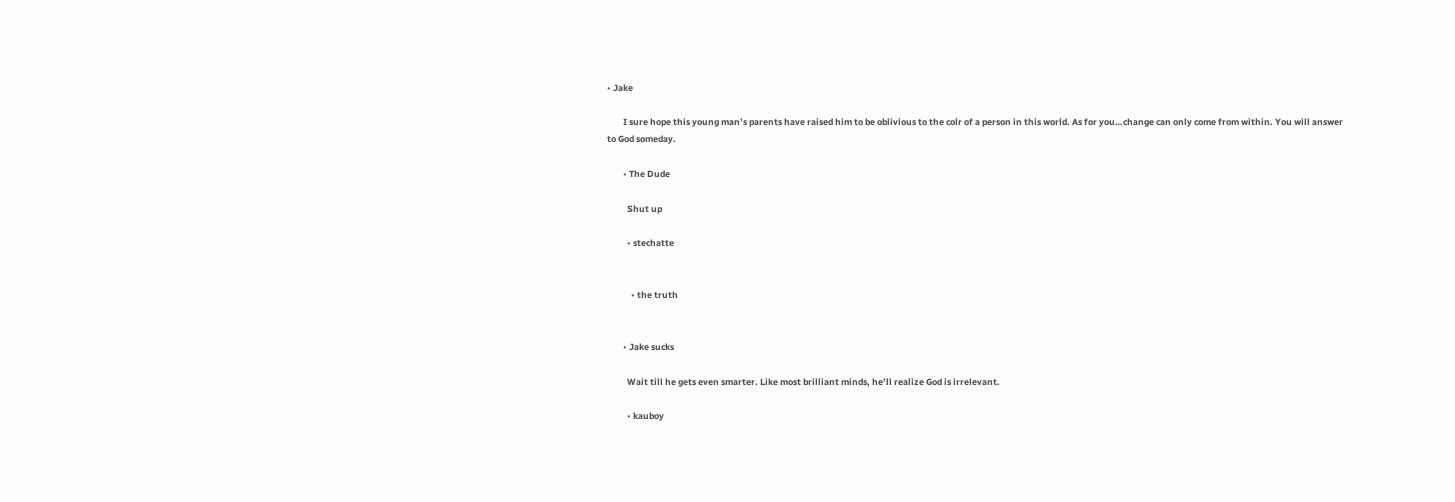• Jake

        I sure hope this young man’s parents have raised him to be oblivious to the colr of a person in this world. As for you…change can only come from within. You will answer to God someday.

        • The Dude

          Shut up

          • stechatte


            • the truth


        • Jake sucks

          Wait till he gets even smarter. Like most brilliant minds, he’ll realize God is irrelevant.

          • kauboy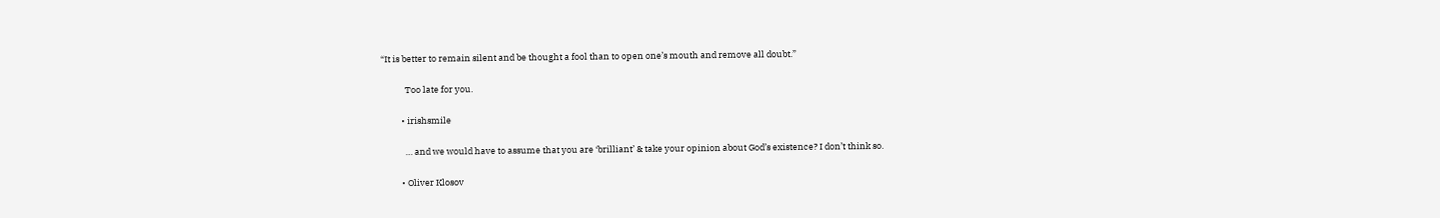“It is better to remain silent and be thought a fool than to open one’s mouth and remove all doubt.”

            Too late for you.

          • irishsmile

            … and we would have to assume that you are ‘brilliant’ & take your opinion about God’s existence? I don’t think so.

          • Oliver Klosov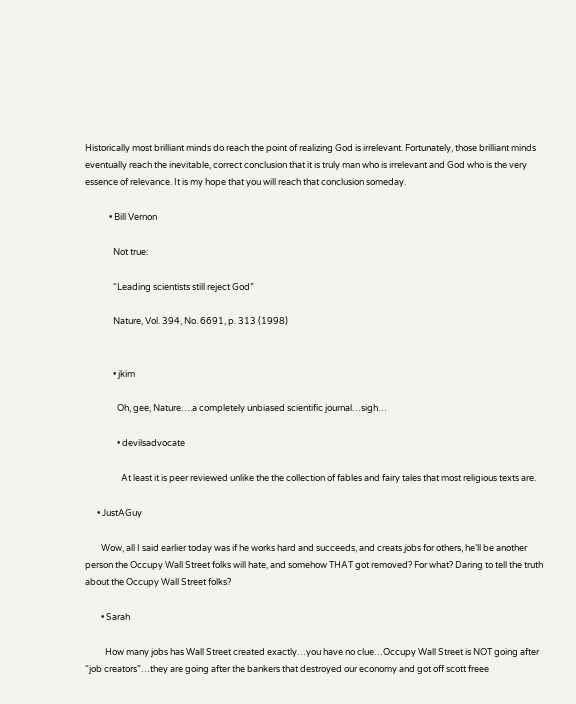Historically most brilliant minds do reach the point of realizing God is irrelevant. Fortunately, those brilliant minds eventually reach the inevitable, correct conclusion that it is truly man who is irrelevant and God who is the very essence of relevance. It is my hope that you will reach that conclusion someday.

            • Bill Vernon

              Not true:

              “Leading scientists still reject God”

              Nature, Vol. 394, No. 6691, p. 313 (1998)


              • jkim

                Oh, gee, Nature….a completely unbiased scientific journal…sigh…

                • devilsadvocate

                  At least it is peer reviewed unlike the the collection of fables and fairy tales that most religious texts are.

      • JustAGuy

        Wow, all I said earlier today was if he works hard and succeeds, and creats jobs for others, he’ll be another person the Occupy Wall Street folks will hate, and somehow THAT got removed? For what? Daring to tell the truth about the Occupy Wall Street folks?

        • Sarah

          How many jobs has Wall Street created exactly…you have no clue…Occupy Wall Street is NOT going after “job creators”…they are going after the bankers that destroyed our economy and got off scott freee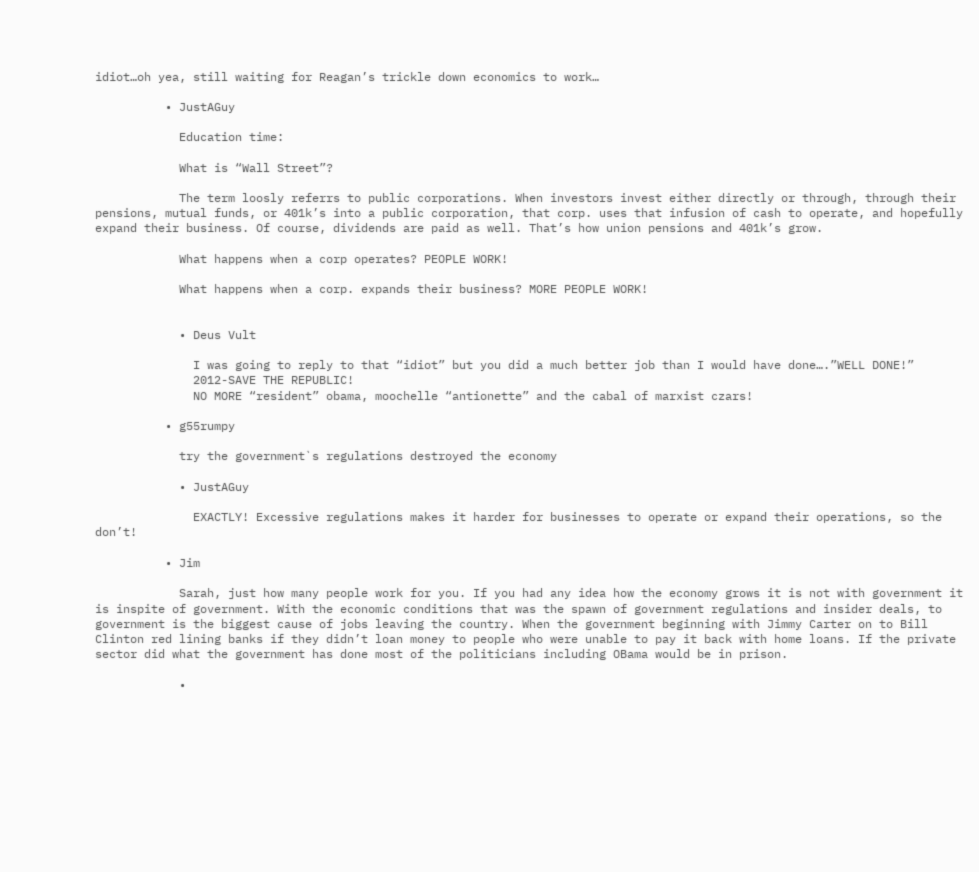idiot…oh yea, still waiting for Reagan’s trickle down economics to work…

          • JustAGuy

            Education time:

            What is “Wall Street”?

            The term loosly referrs to public corporations. When investors invest either directly or through, through their pensions, mutual funds, or 401k’s into a public corporation, that corp. uses that infusion of cash to operate, and hopefully expand their business. Of course, dividends are paid as well. That’s how union pensions and 401k’s grow.

            What happens when a corp operates? PEOPLE WORK!

            What happens when a corp. expands their business? MORE PEOPLE WORK!


            • Deus Vult

              I was going to reply to that “idiot” but you did a much better job than I would have done….”WELL DONE!”
              2012-SAVE THE REPUBLIC!
              NO MORE “resident” obama, moochelle “antionette” and the cabal of marxist czars!

          • g55rumpy

            try the government`s regulations destroyed the economy

            • JustAGuy

              EXACTLY! Excessive regulations makes it harder for businesses to operate or expand their operations, so the don’t!

          • Jim

            Sarah, just how many people work for you. If you had any idea how the economy grows it is not with government it is inspite of government. With the economic conditions that was the spawn of government regulations and insider deals, to government is the biggest cause of jobs leaving the country. When the government beginning with Jimmy Carter on to Bill Clinton red lining banks if they didn’t loan money to people who were unable to pay it back with home loans. If the private sector did what the government has done most of the politicians including OBama would be in prison.

            •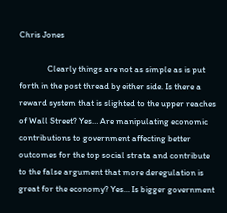Chris Jones

              Clearly things are not as simple as is put forth in the post thread by either side. Is there a reward system that is slighted to the upper reaches of Wall Street? Yes… Are manipulating economic contributions to government affecting better outcomes for the top social strata and contribute to the false argument that more deregulation is great for the economy? Yes… Is bigger government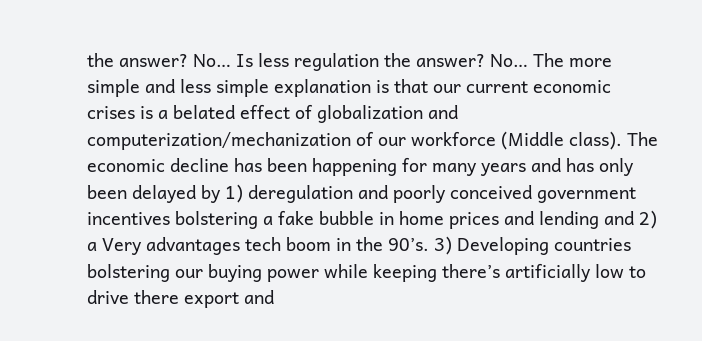the answer? No… Is less regulation the answer? No… The more simple and less simple explanation is that our current economic crises is a belated effect of globalization and computerization/mechanization of our workforce (Middle class). The economic decline has been happening for many years and has only been delayed by 1) deregulation and poorly conceived government incentives bolstering a fake bubble in home prices and lending and 2) a Very advantages tech boom in the 90’s. 3) Developing countries bolstering our buying power while keeping there’s artificially low to drive there export and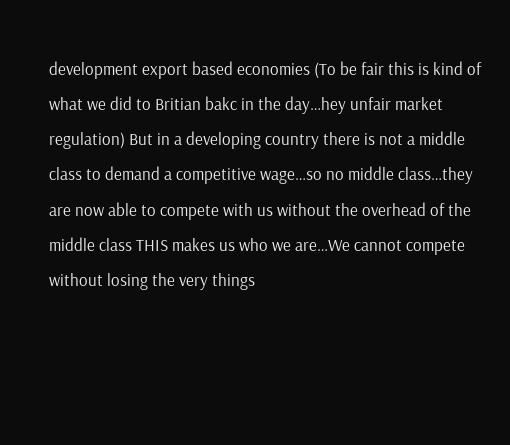development export based economies (To be fair this is kind of what we did to Britian bakc in the day…hey unfair market regulation) But in a developing country there is not a middle class to demand a competitive wage…so no middle class…they are now able to compete with us without the overhead of the middle class THIS makes us who we are…We cannot compete without losing the very things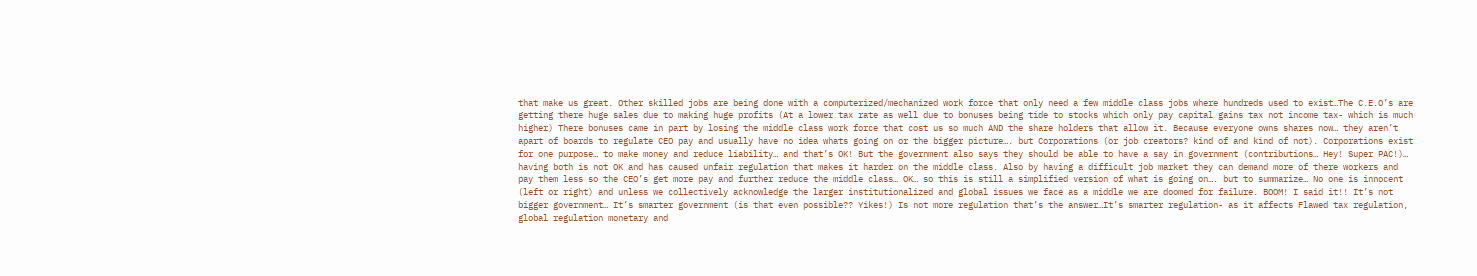that make us great. Other skilled jobs are being done with a computerized/mechanized work force that only need a few middle class jobs where hundreds used to exist…The C.E.O’s are getting there huge sales due to making huge profits (At a lower tax rate as well due to bonuses being tide to stocks which only pay capital gains tax not income tax- which is much higher) There bonuses came in part by losing the middle class work force that cost us so much AND the share holders that allow it. Because everyone owns shares now… they aren’t apart of boards to regulate CEO pay and usually have no idea whats going on or the bigger picture…. but Corporations (or job creators? kind of and kind of not). Corporations exist for one purpose… to make money and reduce liability… and that’s OK! But the government also says they should be able to have a say in government (contributions… Hey! Super PAC!)… having both is not OK and has caused unfair regulation that makes it harder on the middle class. Also by having a difficult job market they can demand more of there workers and pay them less so the CEO’s get more pay and further reduce the middle class… OK… so this is still a simplified version of what is going on…. but to summarize… No one is innocent (left or right) and unless we collectively acknowledge the larger institutionalized and global issues we face as a middle we are doomed for failure. BOOM! I said it!! It’s not bigger government… It’s smarter government (is that even possible?? Yikes!) Is not more regulation that’s the answer…It’s smarter regulation- as it affects Flawed tax regulation, global regulation monetary and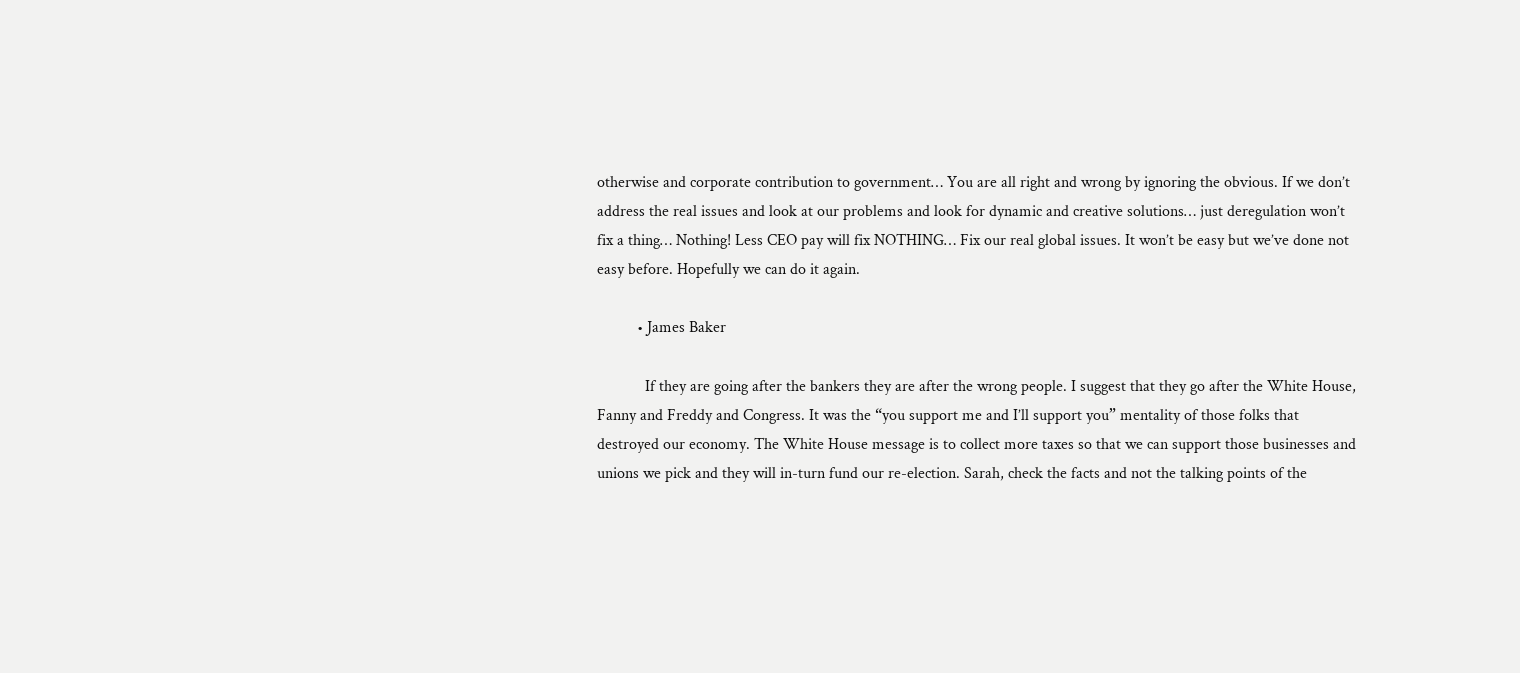otherwise and corporate contribution to government… You are all right and wrong by ignoring the obvious. If we don’t address the real issues and look at our problems and look for dynamic and creative solutions… just deregulation won’t fix a thing… Nothing! Less CEO pay will fix NOTHING… Fix our real global issues. It won’t be easy but we’ve done not easy before. Hopefully we can do it again.

          • James Baker

            If they are going after the bankers they are after the wrong people. I suggest that they go after the White House, Fanny and Freddy and Congress. It was the “you support me and I’ll support you” mentality of those folks that destroyed our economy. The White House message is to collect more taxes so that we can support those businesses and unions we pick and they will in-turn fund our re-election. Sarah, check the facts and not the talking points of the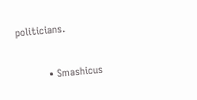politicians.

          • Smashicus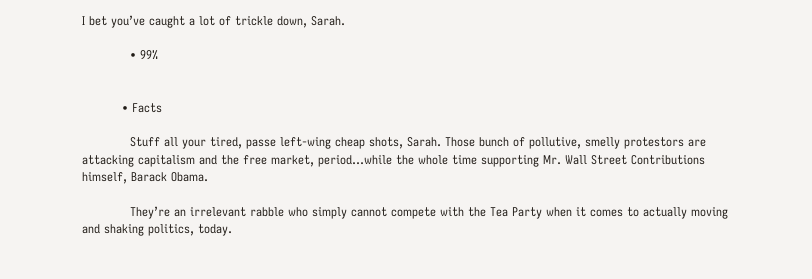I bet you’ve caught a lot of trickle down, Sarah.

            • 99%


          • Facts

            Stuff all your tired, passe left-wing cheap shots, Sarah. Those bunch of pollutive, smelly protestors are attacking capitalism and the free market, period…while the whole time supporting Mr. Wall Street Contributions himself, Barack Obama.

            They’re an irrelevant rabble who simply cannot compete with the Tea Party when it comes to actually moving and shaking politics, today.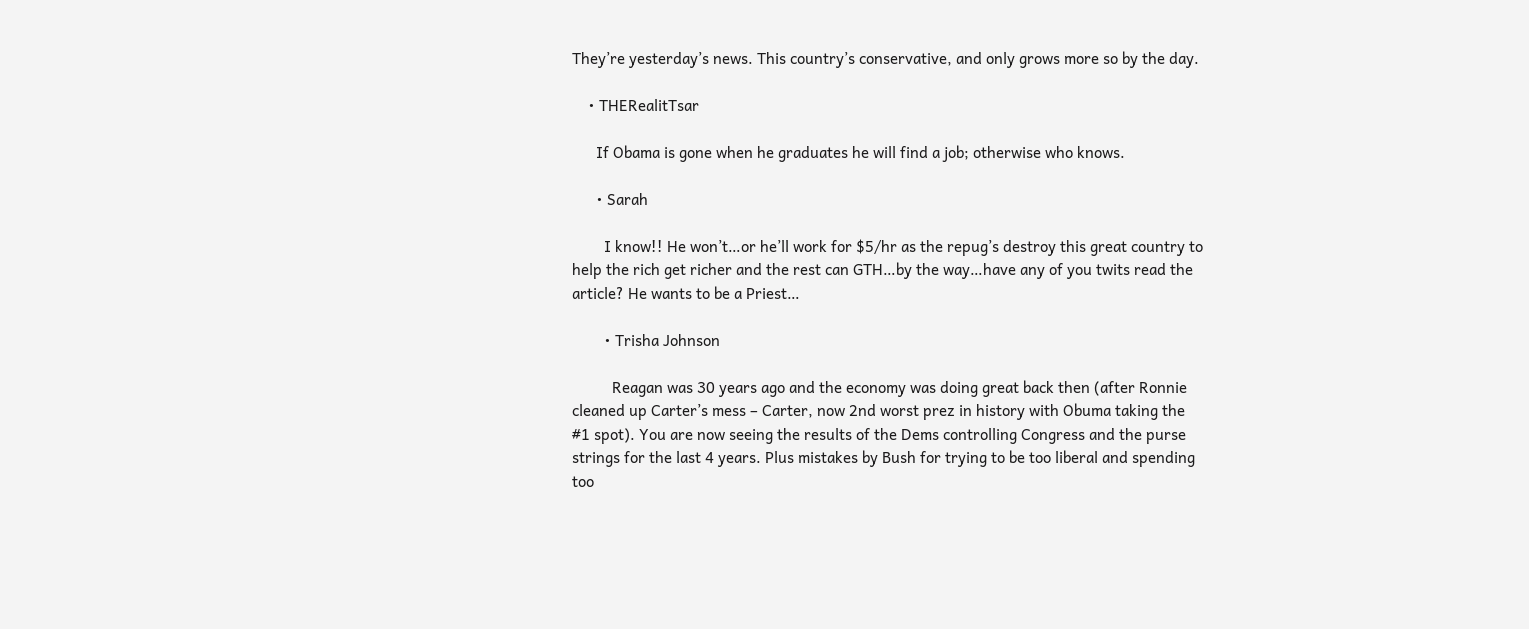They’re yesterday’s news. This country’s conservative, and only grows more so by the day.

    • THERealitTsar

      If Obama is gone when he graduates he will find a job; otherwise who knows.

      • Sarah

        I know!! He won’t…or he’ll work for $5/hr as the repug’s destroy this great country to help the rich get richer and the rest can GTH…by the way…have any of you twits read the article? He wants to be a Priest…

        • Trisha Johnson

          Reagan was 30 years ago and the economy was doing great back then (after Ronnie cleaned up Carter’s mess – Carter, now 2nd worst prez in history with Obuma taking the #1 spot). You are now seeing the results of the Dems controlling Congress and the purse strings for the last 4 years. Plus mistakes by Bush for trying to be too liberal and spending too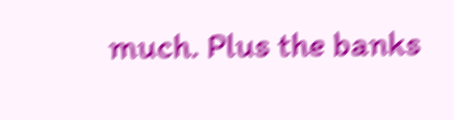much. Plus the banks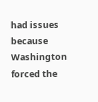had issues because Washington forced the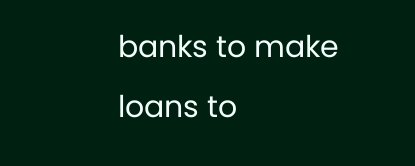banks to make loans to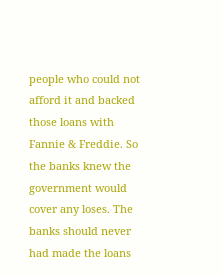people who could not afford it and backed those loans with Fannie & Freddie. So the banks knew the government would cover any loses. The banks should never had made the loans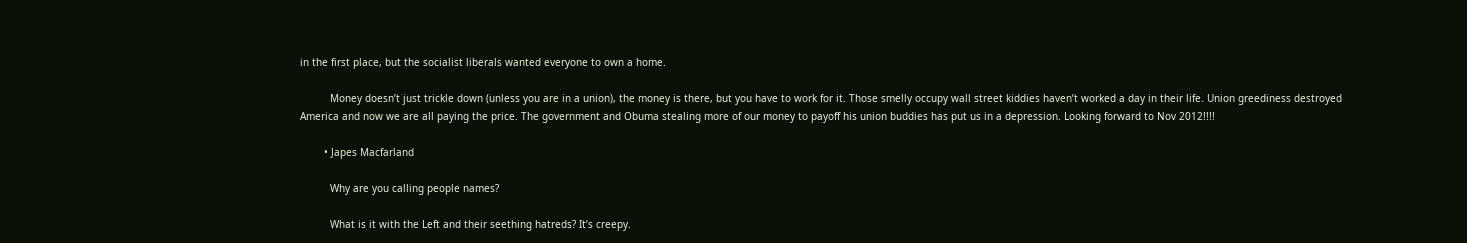in the first place, but the socialist liberals wanted everyone to own a home.

          Money doesn’t just trickle down (unless you are in a union), the money is there, but you have to work for it. Those smelly occupy wall street kiddies haven’t worked a day in their life. Union greediness destroyed America and now we are all paying the price. The government and Obuma stealing more of our money to payoff his union buddies has put us in a depression. Looking forward to Nov 2012!!!!

        • Japes Macfarland

          Why are you calling people names?

          What is it with the Left and their seething hatreds? It’s creepy.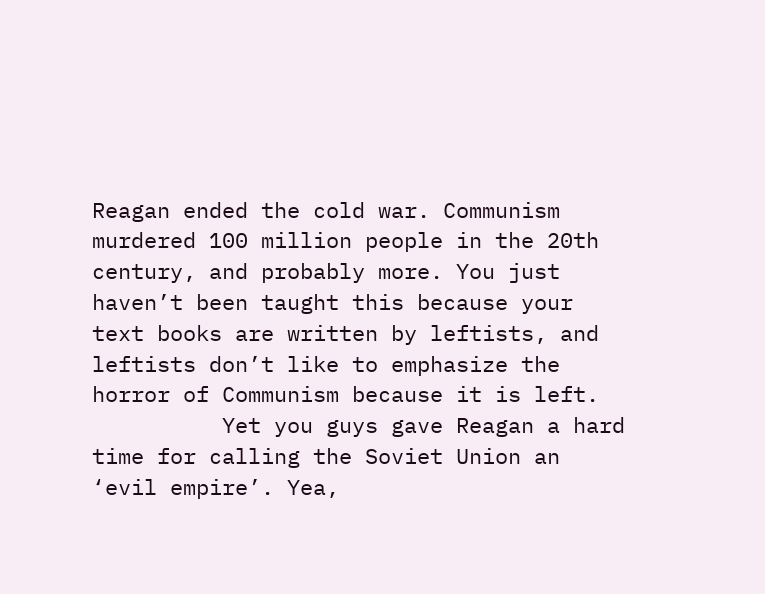Reagan ended the cold war. Communism murdered 100 million people in the 20th century, and probably more. You just haven’t been taught this because your text books are written by leftists, and leftists don’t like to emphasize the horror of Communism because it is left.
          Yet you guys gave Reagan a hard time for calling the Soviet Union an ‘evil empire’. Yea,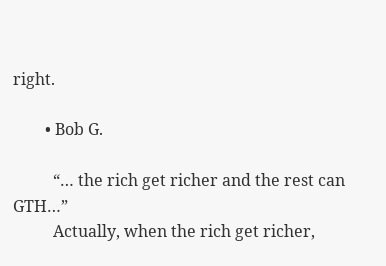right.

        • Bob G.

          “… the rich get richer and the rest can GTH…”
          Actually, when the rich get richer,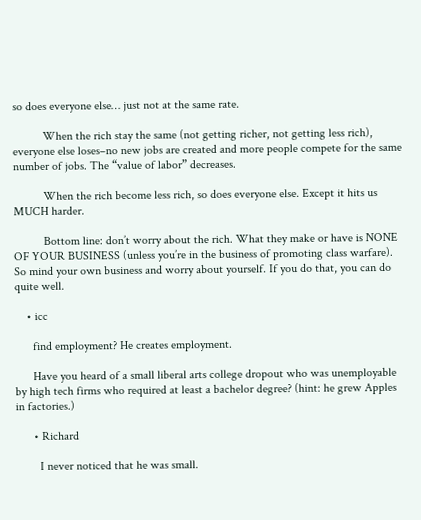so does everyone else… just not at the same rate.

          When the rich stay the same (not getting richer, not getting less rich), everyone else loses–no new jobs are created and more people compete for the same number of jobs. The “value of labor” decreases.

          When the rich become less rich, so does everyone else. Except it hits us MUCH harder.

          Bottom line: don’t worry about the rich. What they make or have is NONE OF YOUR BUSINESS (unless you’re in the business of promoting class warfare). So mind your own business and worry about yourself. If you do that, you can do quite well.

    • icc

      find employment? He creates employment.

      Have you heard of a small liberal arts college dropout who was unemployable by high tech firms who required at least a bachelor degree? (hint: he grew Apples in factories.)

      • Richard

        I never noticed that he was small.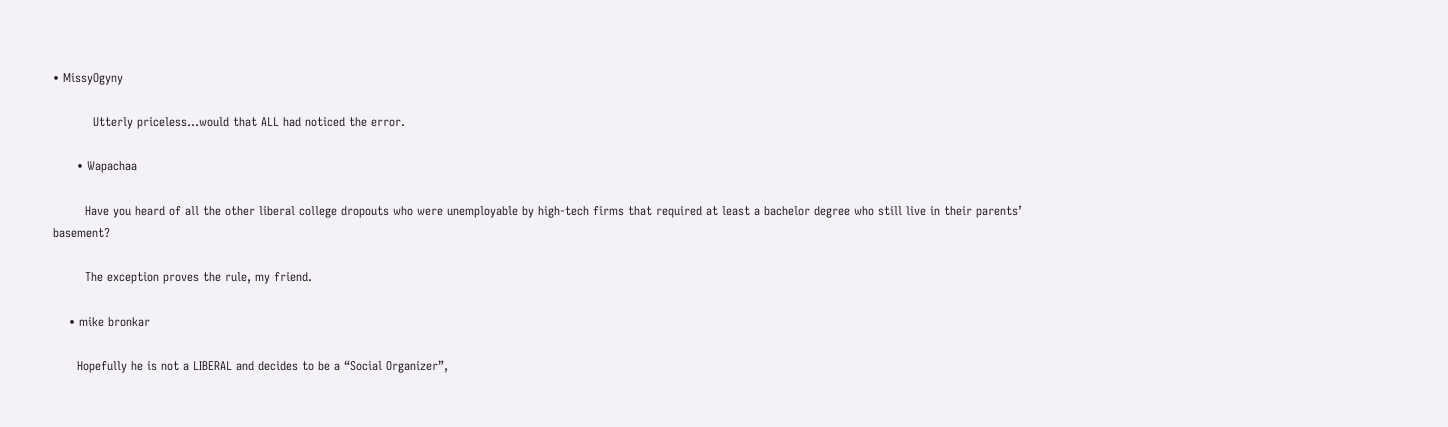• MissyOgyny

          Utterly priceless…would that ALL had noticed the error.

      • Wapachaa

        Have you heard of all the other liberal college dropouts who were unemployable by high-tech firms that required at least a bachelor degree who still live in their parents’ basement?

        The exception proves the rule, my friend.

    • mike bronkar

      Hopefully he is not a LIBERAL and decides to be a “Social Organizer”,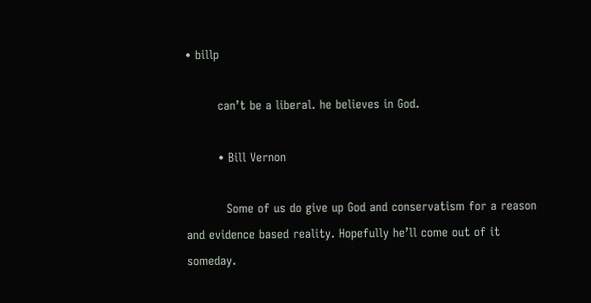• billp

        can’t be a liberal. he believes in God.

        • Bill Vernon

          Some of us do give up God and conservatism for a reason and evidence based reality. Hopefully he’ll come out of it someday.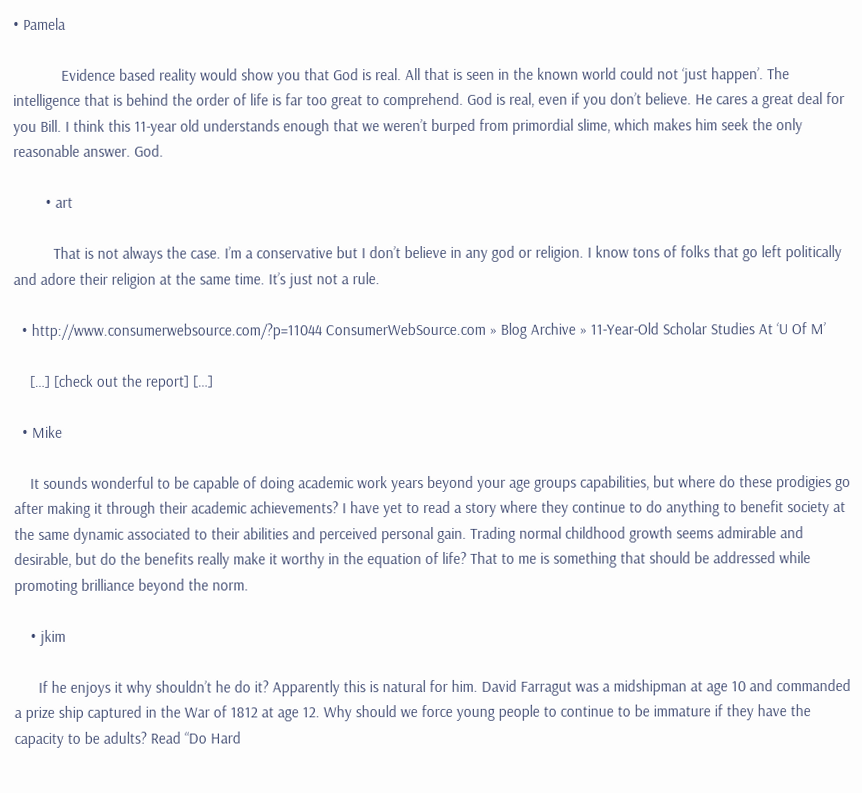• Pamela

            Evidence based reality would show you that God is real. All that is seen in the known world could not ‘just happen’. The intelligence that is behind the order of life is far too great to comprehend. God is real, even if you don’t believe. He cares a great deal for you Bill. I think this 11-year old understands enough that we weren’t burped from primordial slime, which makes him seek the only reasonable answer. God.

        • art

          That is not always the case. I’m a conservative but I don’t believe in any god or religion. I know tons of folks that go left politically and adore their religion at the same time. It’s just not a rule.

  • http://www.consumerwebsource.com/?p=11044 ConsumerWebSource.com » Blog Archive » 11-Year-Old Scholar Studies At ‘U Of M’

    […] [check out the report] […]

  • Mike

    It sounds wonderful to be capable of doing academic work years beyond your age groups capabilities, but where do these prodigies go after making it through their academic achievements? I have yet to read a story where they continue to do anything to benefit society at the same dynamic associated to their abilities and perceived personal gain. Trading normal childhood growth seems admirable and desirable, but do the benefits really make it worthy in the equation of life? That to me is something that should be addressed while promoting brilliance beyond the norm.

    • jkim

      If he enjoys it why shouldn’t he do it? Apparently this is natural for him. David Farragut was a midshipman at age 10 and commanded a prize ship captured in the War of 1812 at age 12. Why should we force young people to continue to be immature if they have the capacity to be adults? Read “Do Hard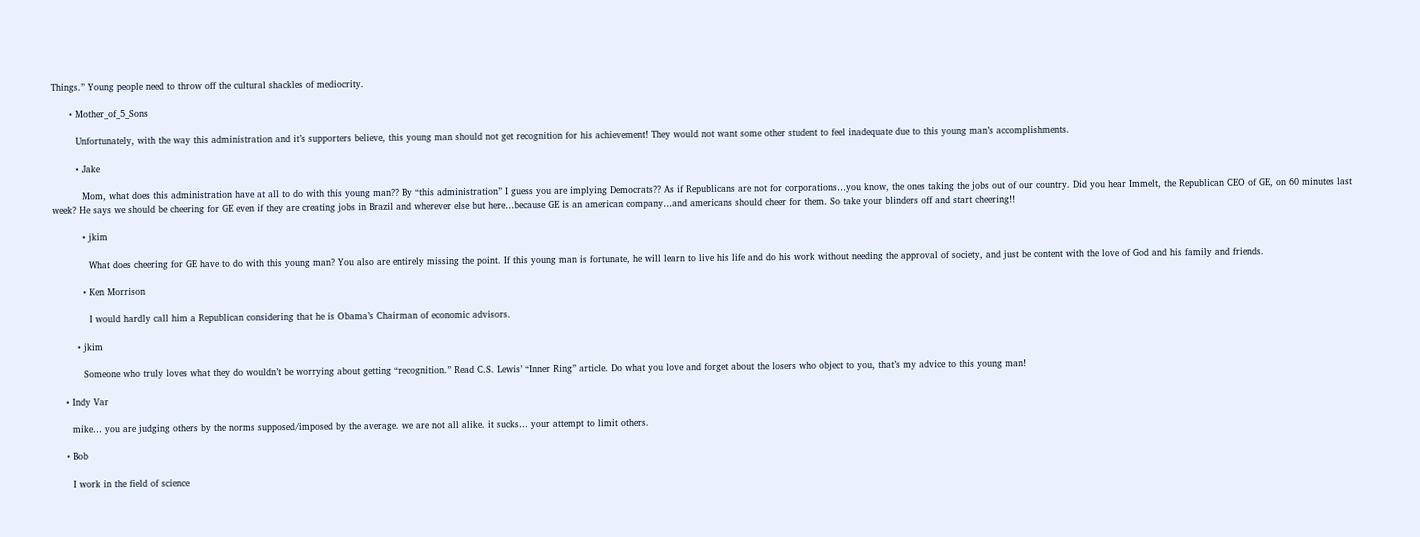Things.” Young people need to throw off the cultural shackles of mediocrity.

      • Mother_of_5_Sons

        Unfortunately, with the way this administration and it’s supporters believe, this young man should not get recognition for his achievement! They would not want some other student to feel inadequate due to this young man’s accomplishments.

        • Jake

          Mom, what does this administration have at all to do with this young man?? By “this administration” I guess you are implying Democrats?? As if Republicans are not for corporations…you know, the ones taking the jobs out of our country. Did you hear Immelt, the Republican CEO of GE, on 60 minutes last week? He says we should be cheering for GE even if they are creating jobs in Brazil and wherever else but here…because GE is an american company…and americans should cheer for them. So take your blinders off and start cheering!!

          • jkim

            What does cheering for GE have to do with this young man? You also are entirely missing the point. If this young man is fortunate, he will learn to live his life and do his work without needing the approval of society, and just be content with the love of God and his family and friends.

          • Ken Morrison

            I would hardly call him a Republican considering that he is Obama’s Chairman of economic advisors.

        • jkim

          Someone who truly loves what they do wouldn’t be worrying about getting “recognition.” Read C.S. Lewis’ “Inner Ring” article. Do what you love and forget about the losers who object to you, that’s my advice to this young man!

    • Indy Var

      mike… you are judging others by the norms supposed/imposed by the average. we are not all alike. it sucks… your attempt to limit others.

    • Bob

      I work in the field of science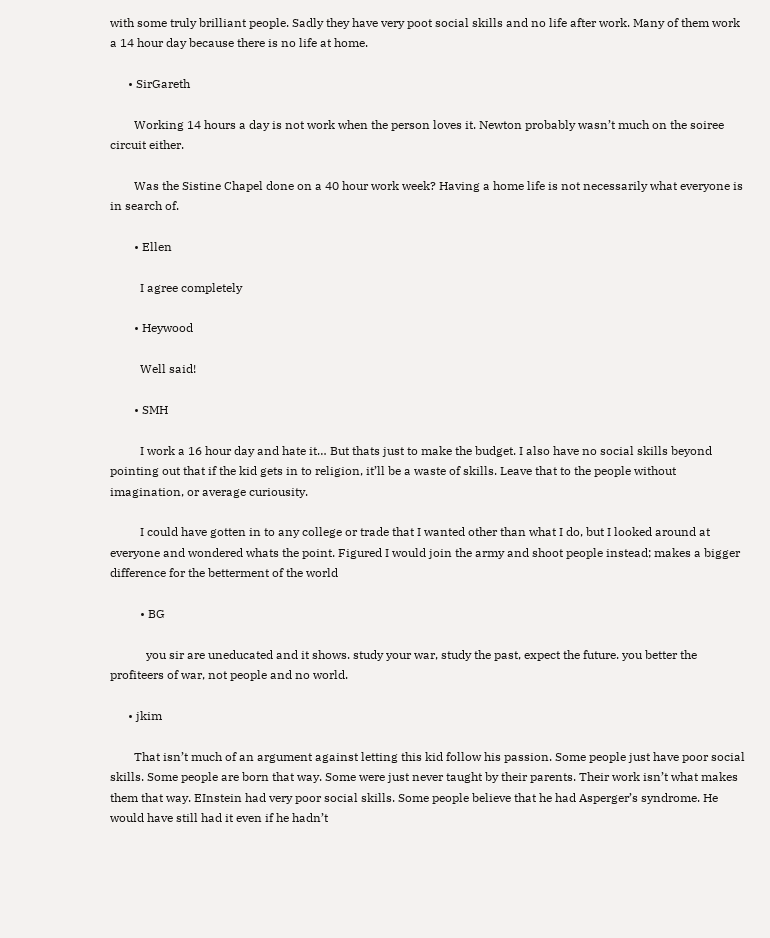with some truly brilliant people. Sadly they have very poot social skills and no life after work. Many of them work a 14 hour day because there is no life at home.

      • SirGareth

        Working 14 hours a day is not work when the person loves it. Newton probably wasn’t much on the soiree circuit either.

        Was the Sistine Chapel done on a 40 hour work week? Having a home life is not necessarily what everyone is in search of.

        • Ellen

          I agree completely

        • Heywood

          Well said!

        • SMH

          I work a 16 hour day and hate it… But thats just to make the budget. I also have no social skills beyond pointing out that if the kid gets in to religion, it’ll be a waste of skills. Leave that to the people without imagination, or average curiousity.

          I could have gotten in to any college or trade that I wanted other than what I do, but I looked around at everyone and wondered whats the point. Figured I would join the army and shoot people instead; makes a bigger difference for the betterment of the world

          • BG

            you sir are uneducated and it shows. study your war, study the past, expect the future. you better the profiteers of war, not people and no world.

      • jkim

        That isn’t much of an argument against letting this kid follow his passion. Some people just have poor social skills. Some people are born that way. Some were just never taught by their parents. Their work isn’t what makes them that way. EInstein had very poor social skills. Some people believe that he had Asperger’s syndrome. He would have still had it even if he hadn’t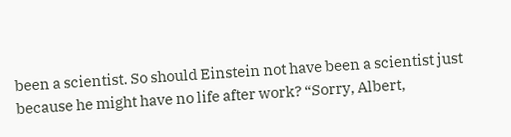been a scientist. So should Einstein not have been a scientist just because he might have no life after work? “Sorry, Albert,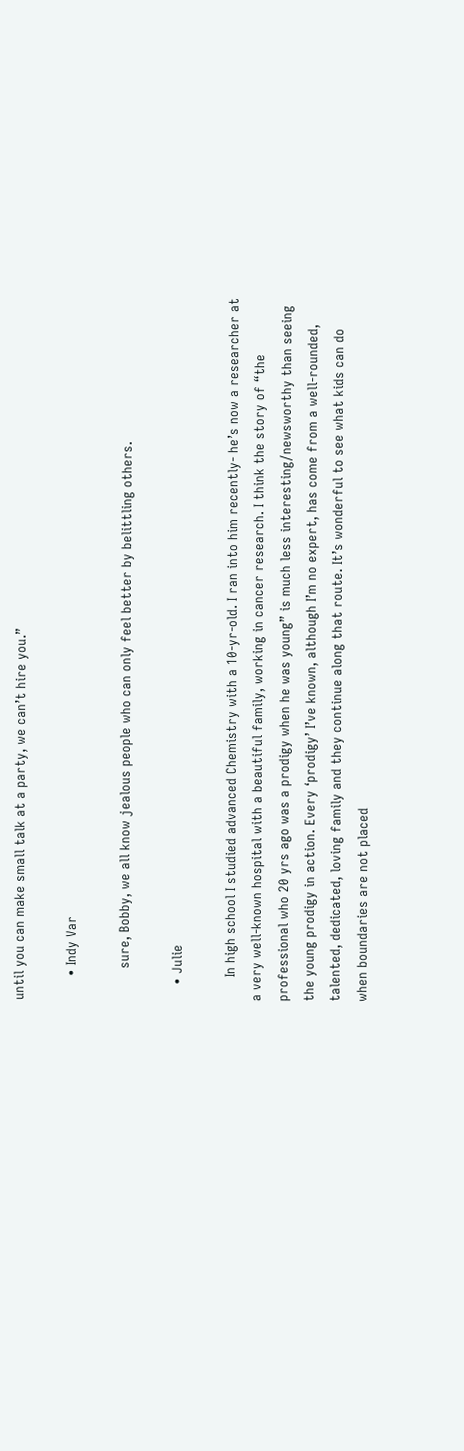until you can make small talk at a party, we can’t hire you.”

      • Indy Var

        sure, Bobby, we all know jealous people who can only feel better by belittling others.

    • Julie

      In high school I studied advanced Chemistry with a 10-yr-old. I ran into him recently- he’s now a researcher at a very well-known hospital with a beautiful family, working in cancer research. I think the story of “the professional who 20 yrs ago was a prodigy when he was young” is much less interesting/newsworthy than seeing the young prodigy in action. Every ‘prodigy’ I’ve known, although I’m no expert, has come from a well-rounded, talented, dedicated, loving family and they continue along that route. It’s wonderful to see what kids can do when boundaries are not placed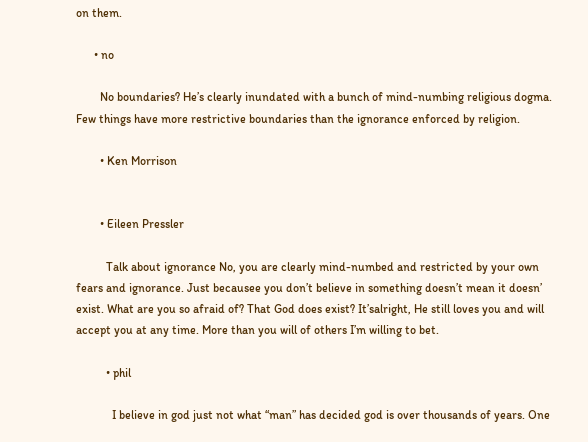on them.

      • no

        No boundaries? He’s clearly inundated with a bunch of mind-numbing religious dogma. Few things have more restrictive boundaries than the ignorance enforced by religion.

        • Ken Morrison


        • Eileen Pressler

          Talk about ignorance No, you are clearly mind-numbed and restricted by your own fears and ignorance. Just becausee you don’t believe in something doesn’t mean it doesn’ exist. What are you so afraid of? That God does exist? It’salright, He still loves you and will accept you at any time. More than you will of others I’m willing to bet.

          • phil

            I believe in god just not what “man” has decided god is over thousands of years. One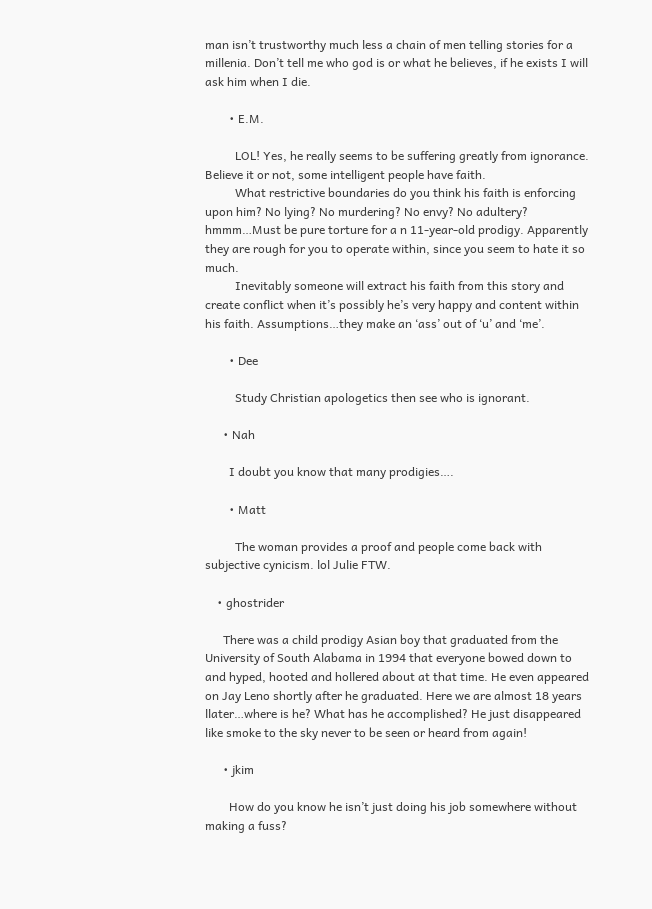man isn’t trustworthy much less a chain of men telling stories for a millenia. Don’t tell me who god is or what he believes, if he exists I will ask him when I die.

        • E.M.

          LOL! Yes, he really seems to be suffering greatly from ignorance. Believe it or not, some intelligent people have faith.
          What restrictive boundaries do you think his faith is enforcing upon him? No lying? No murdering? No envy? No adultery? hmmm…Must be pure torture for a n 11-year-old prodigy. Apparently they are rough for you to operate within, since you seem to hate it so much.
          Inevitably someone will extract his faith from this story and create conflict when it’s possibly he’s very happy and content within his faith. Assumptions…they make an ‘ass’ out of ‘u’ and ‘me’.

        • Dee

          Study Christian apologetics then see who is ignorant.

      • Nah

        I doubt you know that many prodigies….

        • Matt

          The woman provides a proof and people come back with subjective cynicism. lol Julie FTW.

    • ghostrider

      There was a child prodigy Asian boy that graduated from the University of South Alabama in 1994 that everyone bowed down to and hyped, hooted and hollered about at that time. He even appeared on Jay Leno shortly after he graduated. Here we are almost 18 years llater…where is he? What has he accomplished? He just disappeared like smoke to the sky never to be seen or heard from again!

      • jkim

        How do you know he isn’t just doing his job somewhere without making a fuss?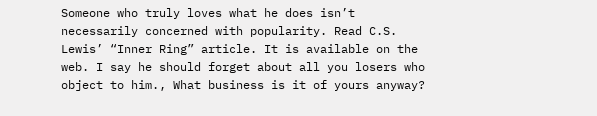Someone who truly loves what he does isn’t necessarily concerned with popularity. Read C.S. Lewis’ “Inner Ring” article. It is available on the web. I say he should forget about all you losers who object to him., What business is it of yours anyway?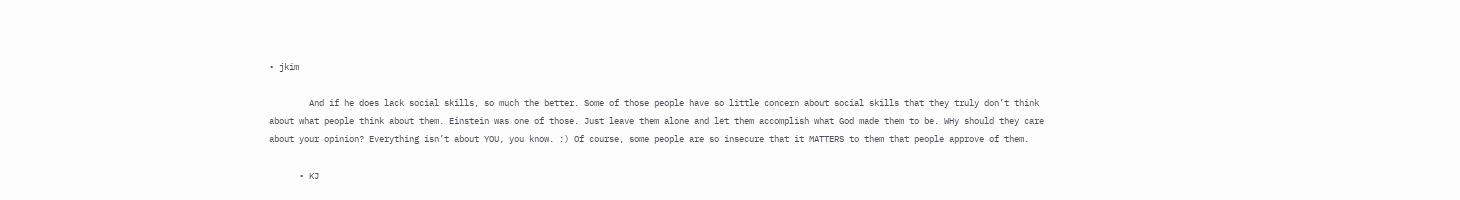• jkim

        And if he does lack social skills, so much the better. Some of those people have so little concern about social skills that they truly don’t think about what people think about them. Einstein was one of those. Just leave them alone and let them accomplish what God made them to be. WHy should they care about your opinion? Everything isn’t about YOU, you know. :) Of course, some people are so insecure that it MATTERS to them that people approve of them.

      • KJ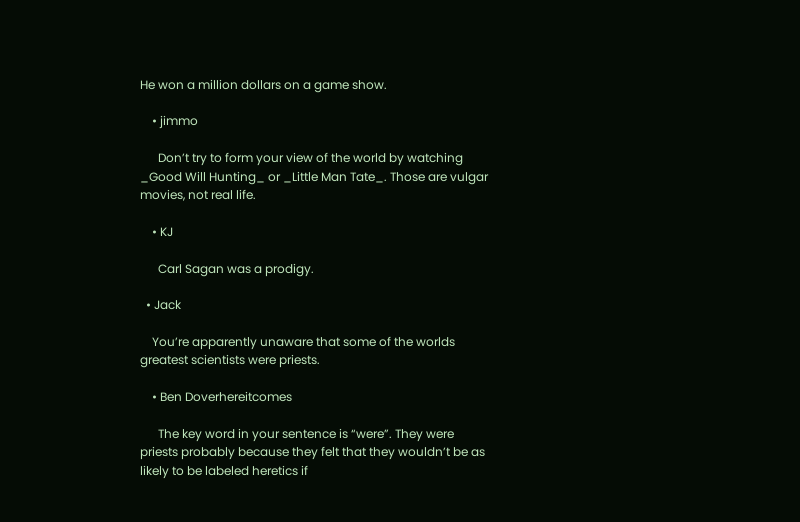He won a million dollars on a game show.

    • jimmo

      Don’t try to form your view of the world by watching _Good Will Hunting_ or _Little Man Tate_. Those are vulgar movies, not real life.

    • KJ

      Carl Sagan was a prodigy.

  • Jack

    You’re apparently unaware that some of the worlds greatest scientists were priests.

    • Ben Doverhereitcomes

      The key word in your sentence is “were”. They were priests probably because they felt that they wouldn’t be as likely to be labeled heretics if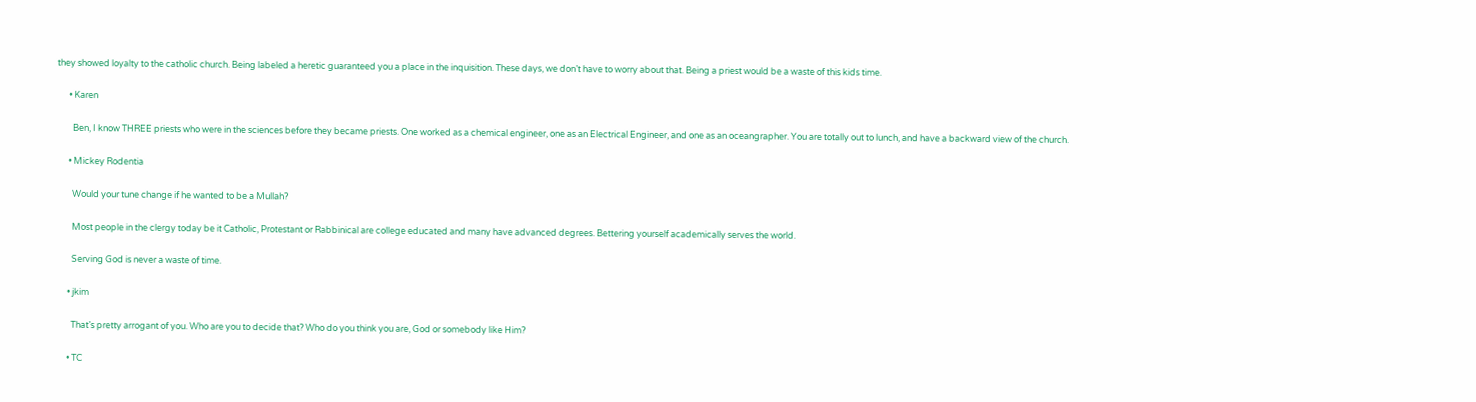they showed loyalty to the catholic church. Being labeled a heretic guaranteed you a place in the inquisition. These days, we don’t have to worry about that. Being a priest would be a waste of this kids time.

      • Karen

        Ben, I know THREE priests who were in the sciences before they became priests. One worked as a chemical engineer, one as an Electrical Engineer, and one as an oceangrapher. You are totally out to lunch, and have a backward view of the church.

      • Mickey Rodentia

        Would your tune change if he wanted to be a Mullah?

        Most people in the clergy today be it Catholic, Protestant or Rabbinical are college educated and many have advanced degrees. Bettering yourself academically serves the world.

        Serving God is never a waste of time.

      • jkim

        That’s pretty arrogant of you. Who are you to decide that? Who do you think you are, God or somebody like Him?

      • TC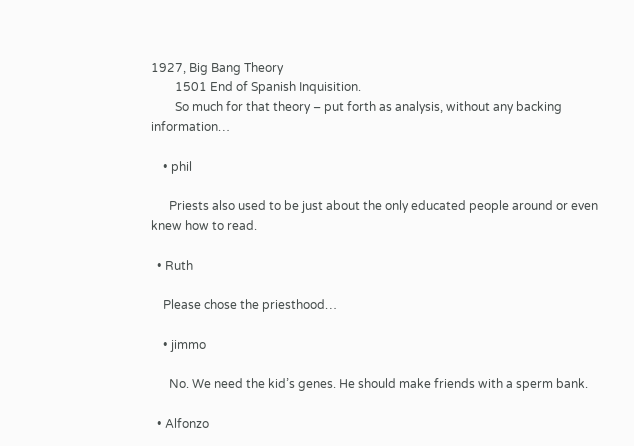1927, Big Bang Theory
        1501 End of Spanish Inquisition.
        So much for that theory – put forth as analysis, without any backing information…

    • phil

      Priests also used to be just about the only educated people around or even knew how to read.

  • Ruth

    Please chose the priesthood…

    • jimmo

      No. We need the kid’s genes. He should make friends with a sperm bank.

  • Alfonzo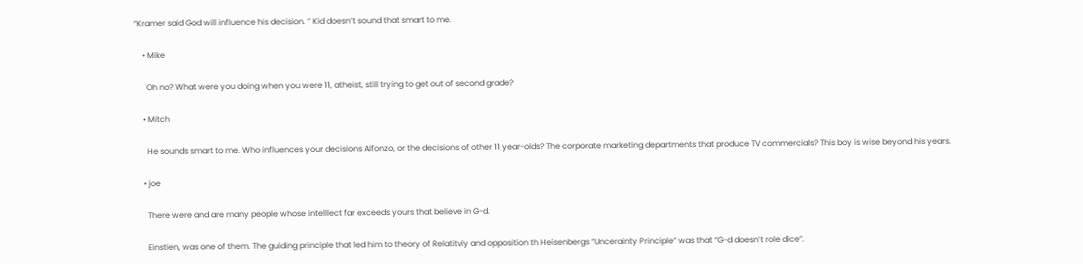“Kramer said God will influence his decision. ” Kid doesn’t sound that smart to me.

    • Mike

      Oh no? What were you doing when you were 11, atheist, still trying to get out of second grade?

    • Mitch

      He sounds smart to me. Who influences your decisions Alfonzo, or the decisions of other 11 year-olds? The corporate marketing departments that produce TV commercials? This boy is wise beyond his years.

    • joe

      There were and are many people whose intelllect far exceeds yours that believe in G-d.

      Einstien, was one of them. The guiding principle that led him to theory of Relatitviy and opposition th Heisenbergs “Uncerainty Principle” was that “G-d doesn’t role dice”.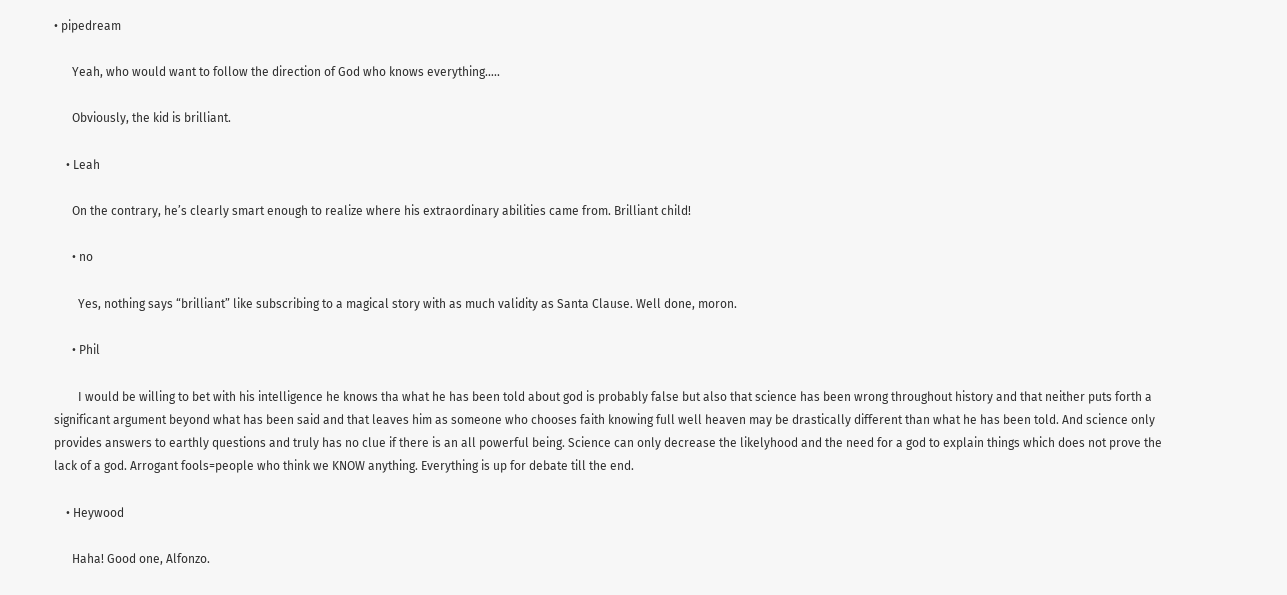• pipedream

      Yeah, who would want to follow the direction of God who knows everything…..

      Obviously, the kid is brilliant.

    • Leah

      On the contrary, he’s clearly smart enough to realize where his extraordinary abilities came from. Brilliant child!

      • no

        Yes, nothing says “brilliant” like subscribing to a magical story with as much validity as Santa Clause. Well done, moron.

      • Phil

        I would be willing to bet with his intelligence he knows tha what he has been told about god is probably false but also that science has been wrong throughout history and that neither puts forth a significant argument beyond what has been said and that leaves him as someone who chooses faith knowing full well heaven may be drastically different than what he has been told. And science only provides answers to earthly questions and truly has no clue if there is an all powerful being. Science can only decrease the likelyhood and the need for a god to explain things which does not prove the lack of a god. Arrogant fools=people who think we KNOW anything. Everything is up for debate till the end.

    • Heywood

      Haha! Good one, Alfonzo.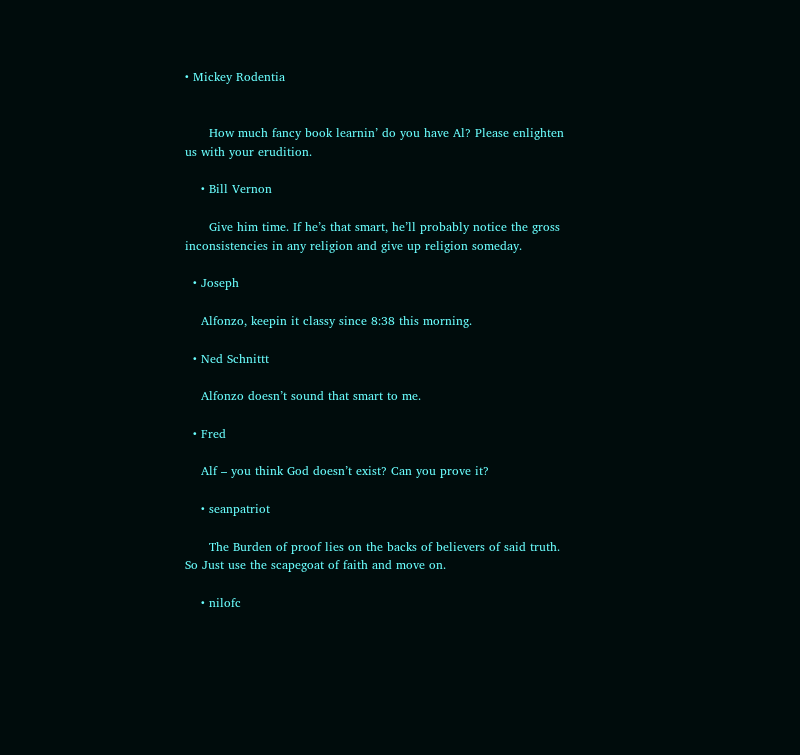• Mickey Rodentia


      How much fancy book learnin’ do you have Al? Please enlighten us with your erudition.

    • Bill Vernon

      Give him time. If he’s that smart, he’ll probably notice the gross inconsistencies in any religion and give up religion someday.

  • Joseph

    Alfonzo, keepin it classy since 8:38 this morning.

  • Ned Schnittt

    Alfonzo doesn’t sound that smart to me.

  • Fred

    Alf – you think God doesn’t exist? Can you prove it?

    • seanpatriot

      The Burden of proof lies on the backs of believers of said truth. So Just use the scapegoat of faith and move on.

    • nilofc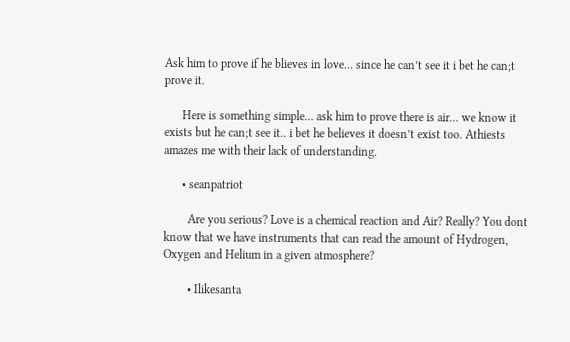Ask him to prove if he blieves in love… since he can’t see it i bet he can;t prove it.

      Here is something simple… ask him to prove there is air… we know it exists but he can;t see it.. i bet he believes it doesn’t exist too. Athiests amazes me with their lack of understanding.

      • seanpatriot

        Are you serious? Love is a chemical reaction and Air? Really? You dont know that we have instruments that can read the amount of Hydrogen, Oxygen and Helium in a given atmosphere?

        • Ilikesanta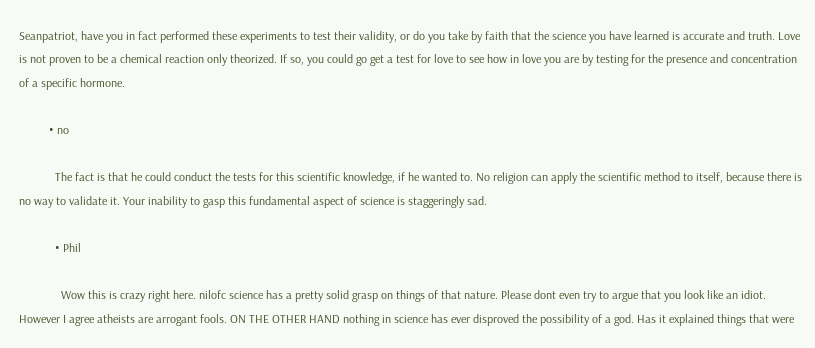Seanpatriot, have you in fact performed these experiments to test their validity, or do you take by faith that the science you have learned is accurate and truth. Love is not proven to be a chemical reaction only theorized. If so, you could go get a test for love to see how in love you are by testing for the presence and concentration of a specific hormone.

          • no

            The fact is that he could conduct the tests for this scientific knowledge, if he wanted to. No religion can apply the scientific method to itself, because there is no way to validate it. Your inability to gasp this fundamental aspect of science is staggeringly sad.

            • Phil

              Wow this is crazy right here. nilofc science has a pretty solid grasp on things of that nature. Please dont even try to argue that you look like an idiot. However I agree atheists are arrogant fools. ON THE OTHER HAND nothing in science has ever disproved the possibility of a god. Has it explained things that were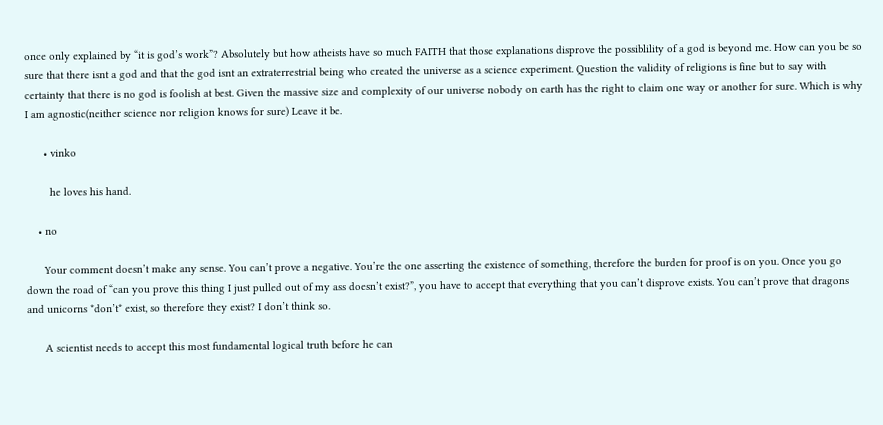once only explained by “it is god’s work”? Absolutely but how atheists have so much FAITH that those explanations disprove the possiblility of a god is beyond me. How can you be so sure that there isnt a god and that the god isnt an extraterrestrial being who created the universe as a science experiment. Question the validity of religions is fine but to say with certainty that there is no god is foolish at best. Given the massive size and complexity of our universe nobody on earth has the right to claim one way or another for sure. Which is why I am agnostic(neither science nor religion knows for sure) Leave it be.

      • vinko

        he loves his hand.

    • no

      Your comment doesn’t make any sense. You can’t prove a negative. You’re the one asserting the existence of something, therefore the burden for proof is on you. Once you go down the road of “can you prove this thing I just pulled out of my ass doesn’t exist?”, you have to accept that everything that you can’t disprove exists. You can’t prove that dragons and unicorns *don’t* exist, so therefore they exist? I don’t think so.

      A scientist needs to accept this most fundamental logical truth before he can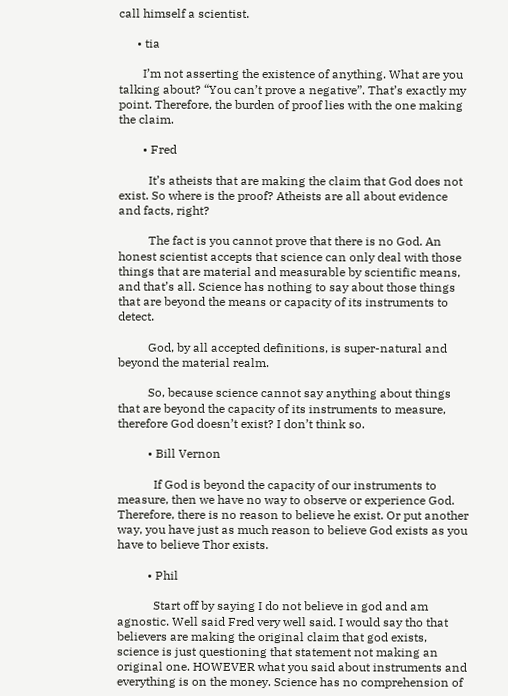call himself a scientist.

      • tia

        I’m not asserting the existence of anything. What are you talking about? “You can’t prove a negative”. That’s exactly my point. Therefore, the burden of proof lies with the one making the claim.

        • Fred

          It’s atheists that are making the claim that God does not exist. So where is the proof? Atheists are all about evidence and facts, right?

          The fact is you cannot prove that there is no God. An honest scientist accepts that science can only deal with those things that are material and measurable by scientific means, and that’s all. Science has nothing to say about those things that are beyond the means or capacity of its instruments to detect.

          God, by all accepted definitions, is super-natural and beyond the material realm.

          So, because science cannot say anything about things that are beyond the capacity of its instruments to measure, therefore God doesn’t exist? I don’t think so.

          • Bill Vernon

            If God is beyond the capacity of our instruments to measure, then we have no way to observe or experience God. Therefore, there is no reason to believe he exist. Or put another way, you have just as much reason to believe God exists as you have to believe Thor exists.

          • Phil

            Start off by saying I do not believe in god and am agnostic. Well said Fred very well said. I would say tho that believers are making the original claim that god exists, science is just questioning that statement not making an original one. HOWEVER what you said about instruments and everything is on the money. Science has no comprehension of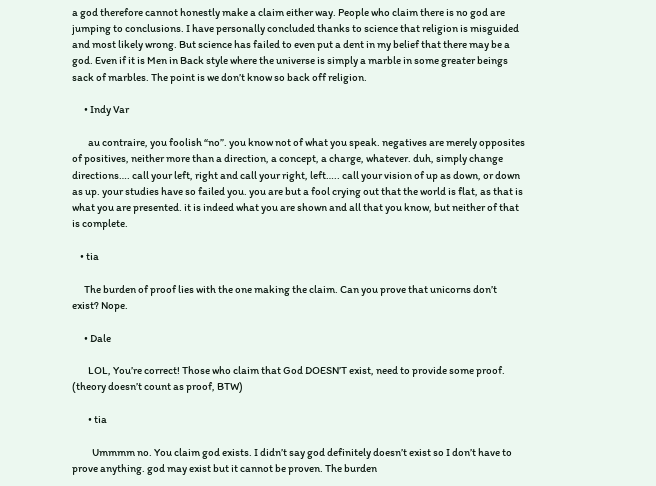a god therefore cannot honestly make a claim either way. People who claim there is no god are jumping to conclusions. I have personally concluded thanks to science that religion is misguided and most likely wrong. But science has failed to even put a dent in my belief that there may be a god. Even if it is Men in Back style where the universe is simply a marble in some greater beings sack of marbles. The point is we don’t know so back off religion.

      • Indy Var

        au contraire, you foolish “no”. you know not of what you speak. negatives are merely opposites of positives, neither more than a direction, a concept, a charge, whatever. duh, simply change directions…. call your left, right and call your right, left….. call your vision of up as down, or down as up. your studies have so failed you. you are but a fool crying out that the world is flat, as that is what you are presented. it is indeed what you are shown and all that you know, but neither of that is complete.

    • tia

      The burden of proof lies with the one making the claim. Can you prove that unicorns don’t exist? Nope.

      • Dale

        LOL, You’re correct! Those who claim that God DOESN’T exist, need to provide some proof. (theory doesn’t count as proof, BTW)

        • tia

          Ummmm no. You claim god exists. I didn’t say god definitely doesn’t exist so I don’t have to prove anything. god may exist but it cannot be proven. The burden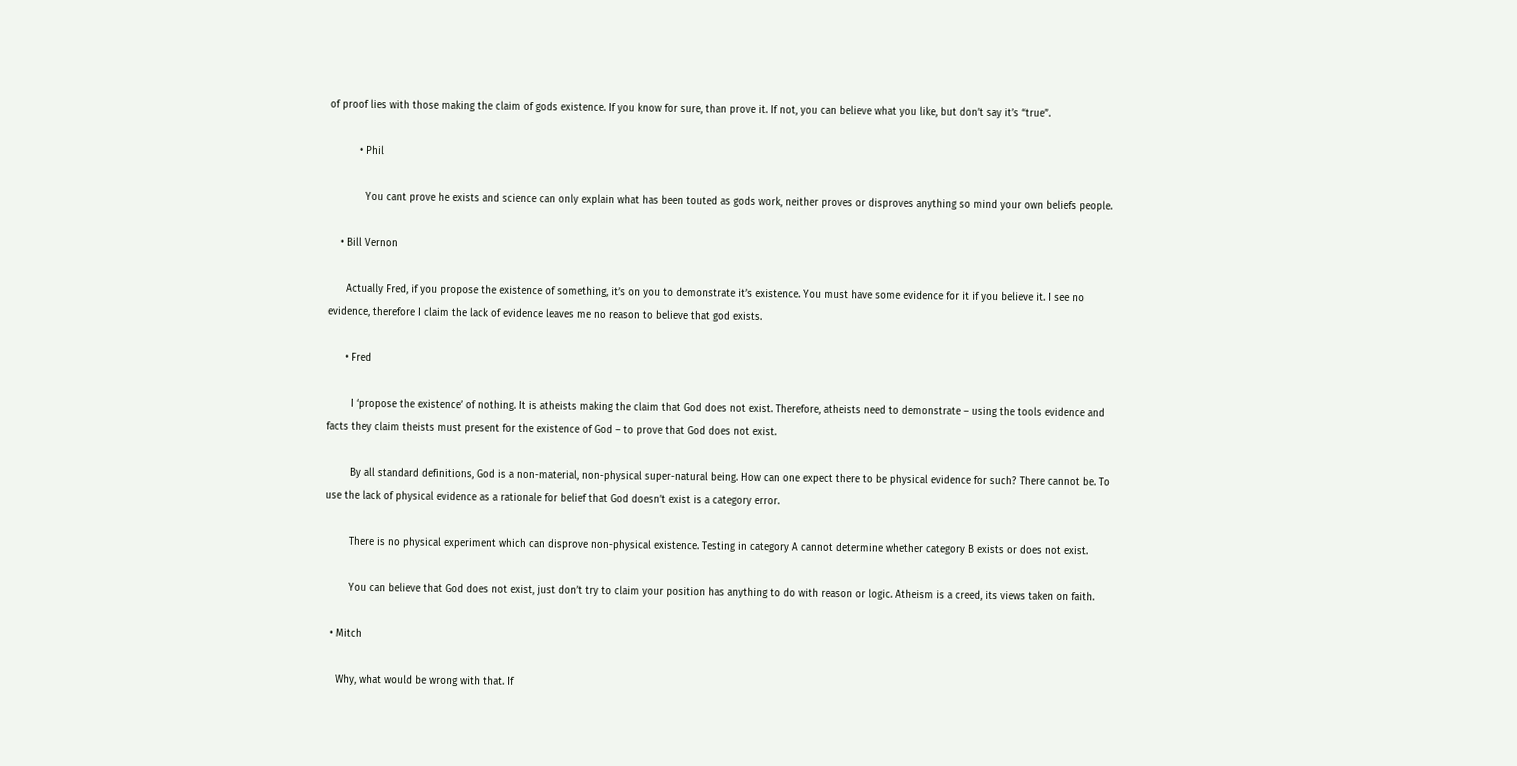of proof lies with those making the claim of gods existence. If you know for sure, than prove it. If not, you can believe what you like, but don’t say it’s “true”.

          • Phil

            You cant prove he exists and science can only explain what has been touted as gods work, neither proves or disproves anything so mind your own beliefs people.

    • Bill Vernon

      Actually Fred, if you propose the existence of something, it’s on you to demonstrate it’s existence. You must have some evidence for it if you believe it. I see no evidence, therefore I claim the lack of evidence leaves me no reason to believe that god exists.

      • Fred

        I ‘propose the existence’ of nothing. It is atheists making the claim that God does not exist. Therefore, atheists need to demonstrate – using the tools evidence and facts they claim theists must present for the existence of God – to prove that God does not exist.

        By all standard definitions, God is a non-material, non-physical super-natural being. How can one expect there to be physical evidence for such? There cannot be. To use the lack of physical evidence as a rationale for belief that God doesn’t exist is a category error.

        There is no physical experiment which can disprove non-physical existence. Testing in category A cannot determine whether category B exists or does not exist.

        You can believe that God does not exist, just don’t try to claim your position has anything to do with reason or logic. Atheism is a creed, its views taken on faith.

  • Mitch

    Why, what would be wrong with that. If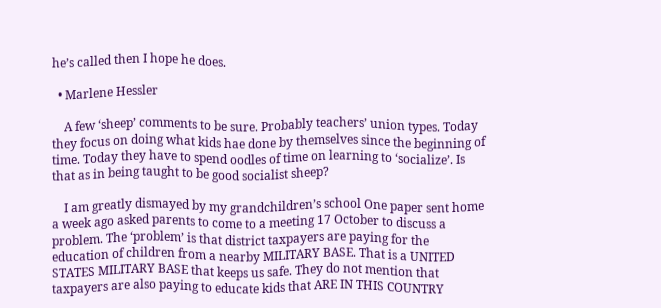he’s called then I hope he does.

  • Marlene Hessler

    A few ‘sheep’ comments to be sure. Probably teachers’ union types. Today they focus on doing what kids hae done by themselves since the beginning of time. Today they have to spend oodles of time on learning to ‘socialize’. Is that as in being taught to be good socialist sheep?

    I am greatly dismayed by my grandchildren’s school One paper sent home a week ago asked parents to come to a meeting 17 October to discuss a problem. The ‘problem’ is that district taxpayers are paying for the education of children from a nearby MILITARY BASE. That is a UNITED STATES MILITARY BASE that keeps us safe. They do not mention that taxpayers are also paying to educate kids that ARE IN THIS COUNTRY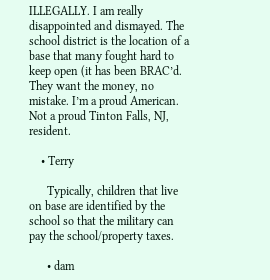ILLEGALLY. I am really disappointed and dismayed. The school district is the location of a base that many fought hard to keep open (it has been BRAC’d. They want the money, no mistake. I’m a proud American. Not a proud Tinton Falls, NJ, resident.

    • Terry

      Typically, children that live on base are identified by the school so that the military can pay the school/property taxes.

      • dam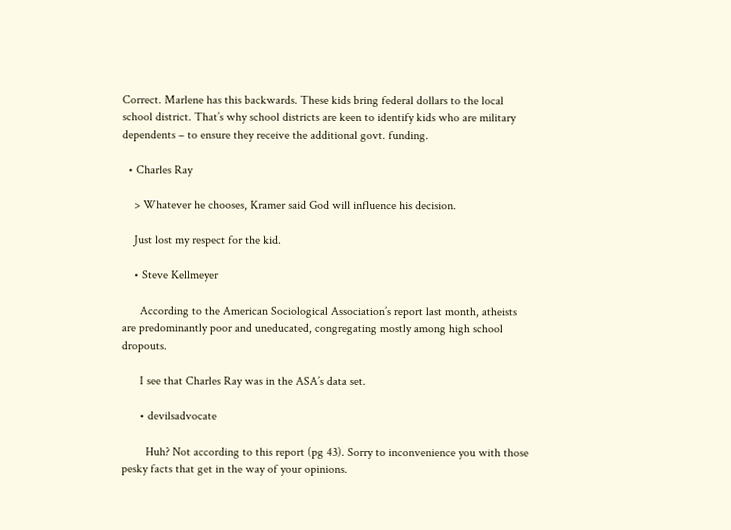Correct. Marlene has this backwards. These kids bring federal dollars to the local school district. That’s why school districts are keen to identify kids who are military dependents – to ensure they receive the additional govt. funding.

  • Charles Ray

    > Whatever he chooses, Kramer said God will influence his decision.

    Just lost my respect for the kid.

    • Steve Kellmeyer

      According to the American Sociological Association’s report last month, atheists are predominantly poor and uneducated, congregating mostly among high school dropouts.

      I see that Charles Ray was in the ASA’s data set.

      • devilsadvocate

        Huh? Not according to this report (pg 43). Sorry to inconvenience you with those pesky facts that get in the way of your opinions.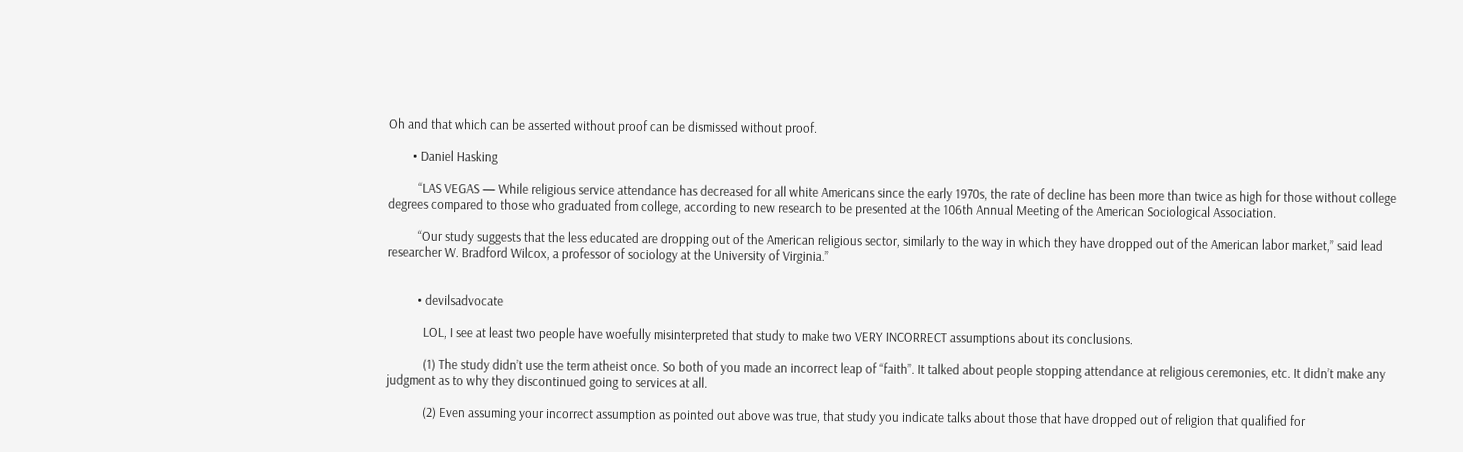Oh and that which can be asserted without proof can be dismissed without proof.

        • Daniel Hasking

          “LAS VEGAS — While religious service attendance has decreased for all white Americans since the early 1970s, the rate of decline has been more than twice as high for those without college degrees compared to those who graduated from college, according to new research to be presented at the 106th Annual Meeting of the American Sociological Association.

          “Our study suggests that the less educated are dropping out of the American religious sector, similarly to the way in which they have dropped out of the American labor market,” said lead researcher W. Bradford Wilcox, a professor of sociology at the University of Virginia.”


          • devilsadvocate

            LOL, I see at least two people have woefully misinterpreted that study to make two VERY INCORRECT assumptions about its conclusions.

            (1) The study didn’t use the term atheist once. So both of you made an incorrect leap of “faith”. It talked about people stopping attendance at religious ceremonies, etc. It didn’t make any judgment as to why they discontinued going to services at all.

            (2) Even assuming your incorrect assumption as pointed out above was true, that study you indicate talks about those that have dropped out of religion that qualified for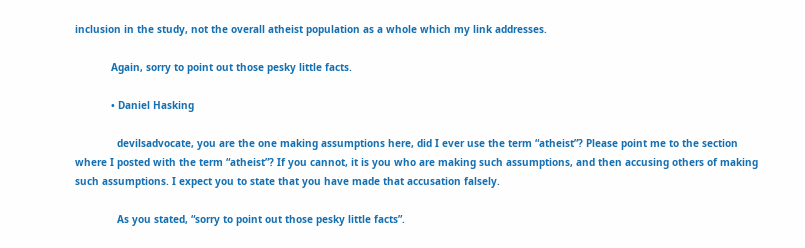inclusion in the study, not the overall atheist population as a whole which my link addresses.

            Again, sorry to point out those pesky little facts.

            • Daniel Hasking

              devilsadvocate, you are the one making assumptions here, did I ever use the term “atheist”? Please point me to the section where I posted with the term “atheist”? If you cannot, it is you who are making such assumptions, and then accusing others of making such assumptions. I expect you to state that you have made that accusation falsely.

              As you stated, “sorry to point out those pesky little facts”.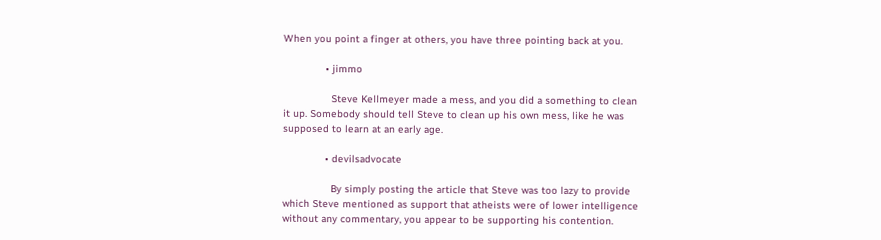When you point a finger at others, you have three pointing back at you.

              • jimmo

                Steve Kellmeyer made a mess, and you did a something to clean it up. Somebody should tell Steve to clean up his own mess, like he was supposed to learn at an early age.

              • devilsadvocate

                By simply posting the article that Steve was too lazy to provide which Steve mentioned as support that atheists were of lower intelligence without any commentary, you appear to be supporting his contention.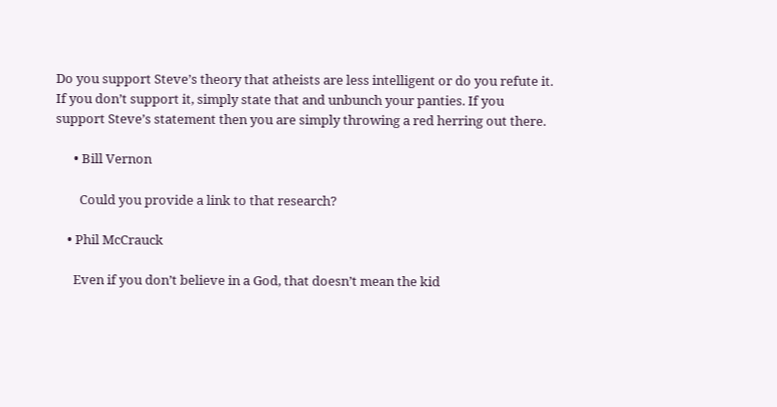Do you support Steve’s theory that atheists are less intelligent or do you refute it. If you don’t support it, simply state that and unbunch your panties. If you support Steve’s statement then you are simply throwing a red herring out there.

      • Bill Vernon

        Could you provide a link to that research?

    • Phil McCrauck

      Even if you don’t believe in a God, that doesn’t mean the kid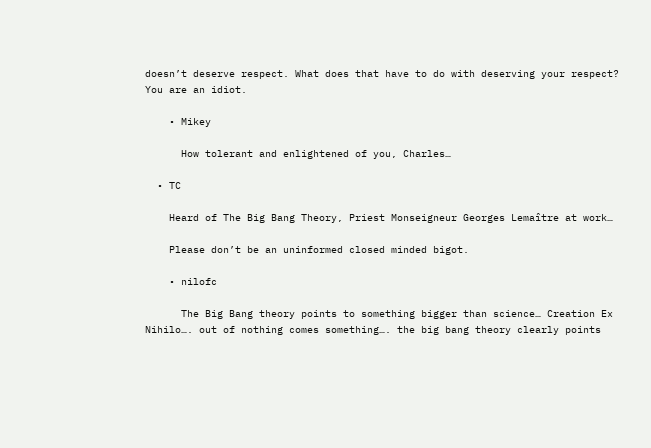doesn’t deserve respect. What does that have to do with deserving your respect? You are an idiot.

    • Mikey

      How tolerant and enlightened of you, Charles…

  • TC

    Heard of The Big Bang Theory, Priest Monseigneur Georges Lemaître at work…

    Please don’t be an uninformed closed minded bigot.

    • nilofc

      The Big Bang theory points to something bigger than science… Creation Ex Nihilo…. out of nothing comes something…. the big bang theory clearly points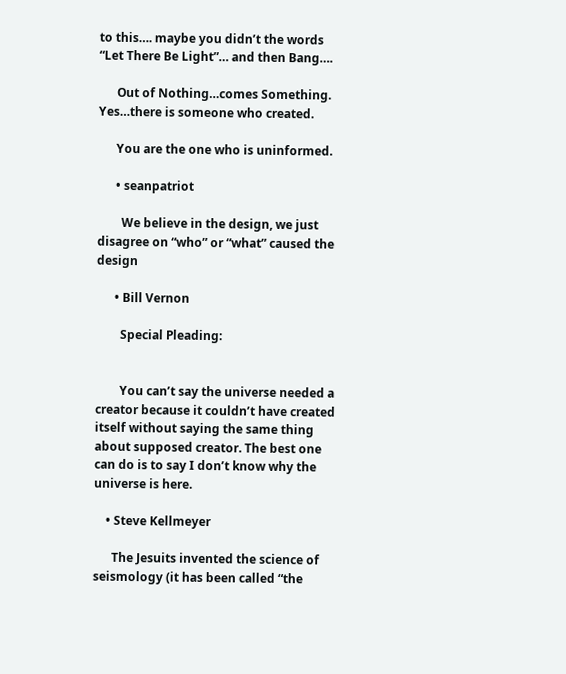to this…. maybe you didn’t the words “Let There Be Light”… and then Bang….

      Out of Nothing…comes Something. Yes…there is someone who created.

      You are the one who is uninformed.

      • seanpatriot

        We believe in the design, we just disagree on “who” or “what” caused the design

      • Bill Vernon

        Special Pleading:


        You can’t say the universe needed a creator because it couldn’t have created itself without saying the same thing about supposed creator. The best one can do is to say I don’t know why the universe is here.

    • Steve Kellmeyer

      The Jesuits invented the science of seismology (it has been called “the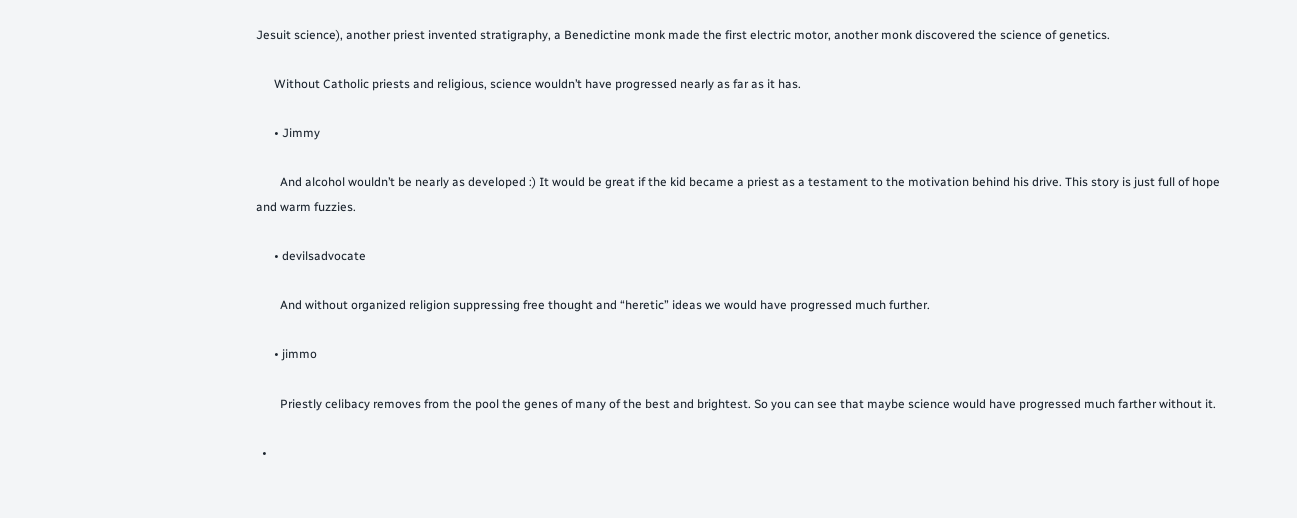Jesuit science), another priest invented stratigraphy, a Benedictine monk made the first electric motor, another monk discovered the science of genetics.

      Without Catholic priests and religious, science wouldn’t have progressed nearly as far as it has.

      • Jimmy

        And alcohol wouldn’t be nearly as developed :) It would be great if the kid became a priest as a testament to the motivation behind his drive. This story is just full of hope and warm fuzzies.

      • devilsadvocate

        And without organized religion suppressing free thought and “heretic” ideas we would have progressed much further.

      • jimmo

        Priestly celibacy removes from the pool the genes of many of the best and brightest. So you can see that maybe science would have progressed much farther without it.

  •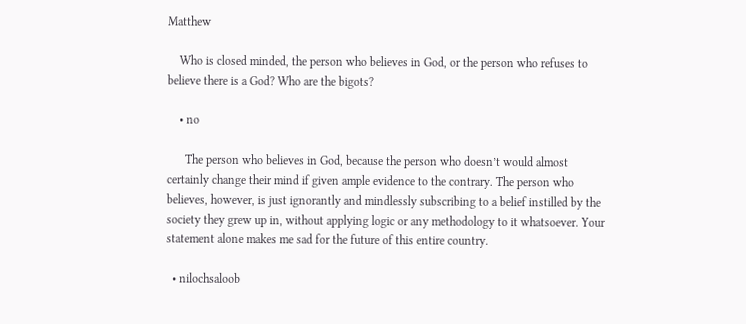Matthew

    Who is closed minded, the person who believes in God, or the person who refuses to believe there is a God? Who are the bigots?

    • no

      The person who believes in God, because the person who doesn’t would almost certainly change their mind if given ample evidence to the contrary. The person who believes, however, is just ignorantly and mindlessly subscribing to a belief instilled by the society they grew up in, without applying logic or any methodology to it whatsoever. Your statement alone makes me sad for the future of this entire country.

  • nilochsaloob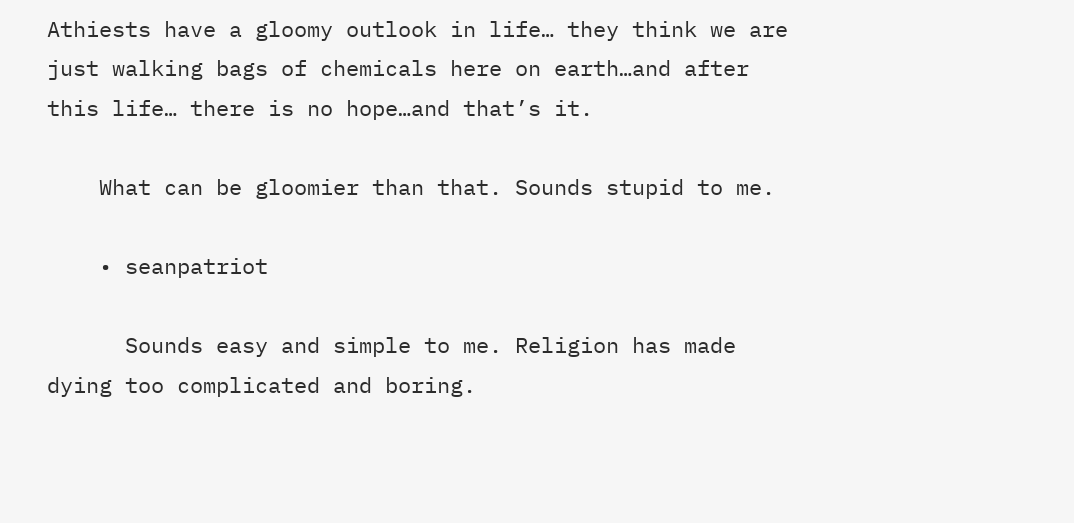Athiests have a gloomy outlook in life… they think we are just walking bags of chemicals here on earth…and after this life… there is no hope…and that’s it.

    What can be gloomier than that. Sounds stupid to me.

    • seanpatriot

      Sounds easy and simple to me. Religion has made dying too complicated and boring.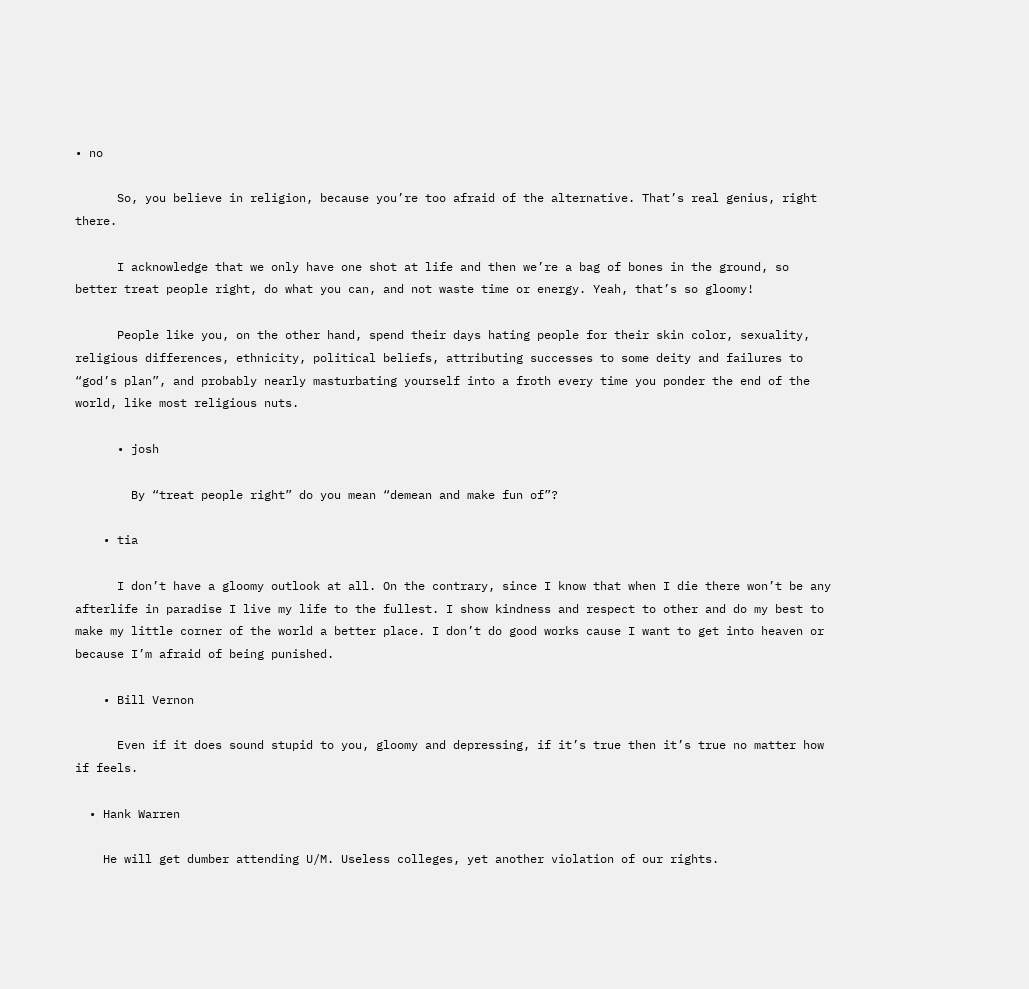• no

      So, you believe in religion, because you’re too afraid of the alternative. That’s real genius, right there.

      I acknowledge that we only have one shot at life and then we’re a bag of bones in the ground, so better treat people right, do what you can, and not waste time or energy. Yeah, that’s so gloomy!

      People like you, on the other hand, spend their days hating people for their skin color, sexuality, religious differences, ethnicity, political beliefs, attributing successes to some deity and failures to “god’s plan”, and probably nearly masturbating yourself into a froth every time you ponder the end of the world, like most religious nuts.

      • josh

        By “treat people right” do you mean “demean and make fun of”?

    • tia

      I don’t have a gloomy outlook at all. On the contrary, since I know that when I die there won’t be any afterlife in paradise I live my life to the fullest. I show kindness and respect to other and do my best to make my little corner of the world a better place. I don’t do good works cause I want to get into heaven or because I’m afraid of being punished.

    • Bill Vernon

      Even if it does sound stupid to you, gloomy and depressing, if it’s true then it’s true no matter how if feels.

  • Hank Warren

    He will get dumber attending U/M. Useless colleges, yet another violation of our rights.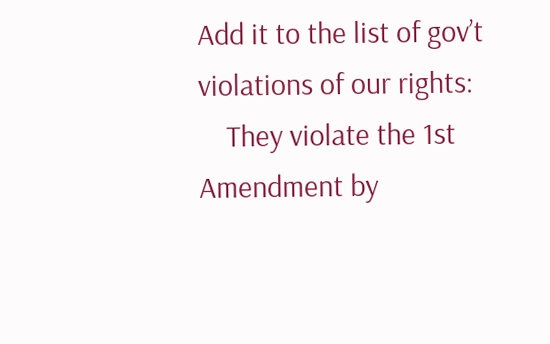Add it to the list of gov’t violations of our rights:
    They violate the 1st Amendment by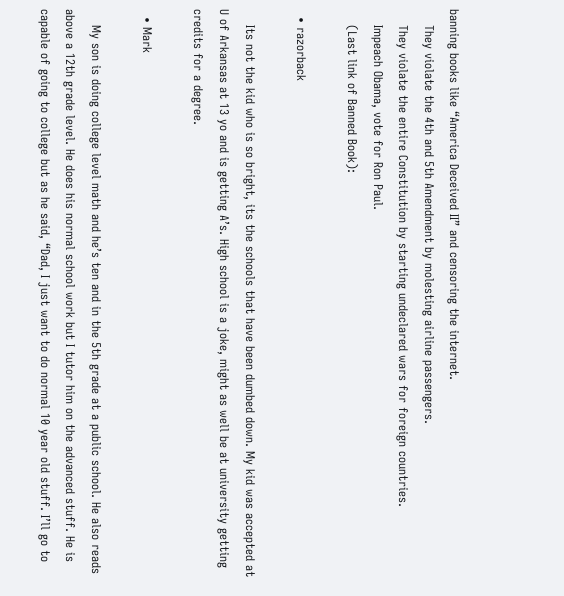banning books like “America Deceived II” and censoring the internet.
    They violate the 4th and 5th Amendment by molesting airline passengers.
    They violate the entire Constitution by starting undeclared wars for foreign countries.
    Impeach Obama, vote for Ron Paul.
    (Last link of Banned Book):

  • razorback

    Its not the kid who is so bright, its the schools that have been dumbed down. My kid was accepted at U of Arkansas at 13 yo and is getting A’s. High school is a joke, might as well be at university getting credits for a degree.

  • Mark

    My son is doing college level math and he’s ten and in the 5th grade at a public school. He also reads above a 12th grade level. He does his normal school work but I tutor him on the advanced stuff. He is capable of going to college but as he said, “Dad, I just want to do normal 10 year old stuff. I’ll go to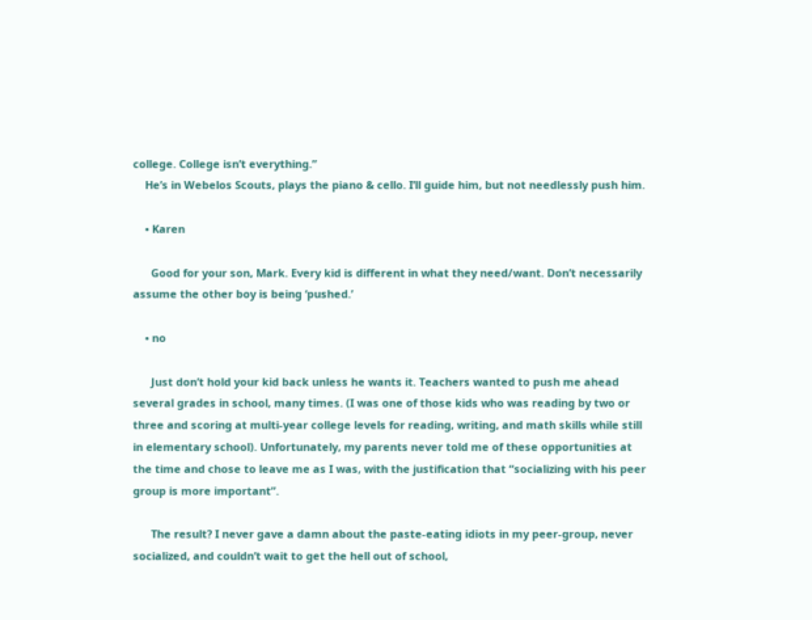college. College isn’t everything.”
    He’s in Webelos Scouts, plays the piano & cello. I’ll guide him, but not needlessly push him.

    • Karen

      Good for your son, Mark. Every kid is different in what they need/want. Don’t necessarily assume the other boy is being ‘pushed.’

    • no

      Just don’t hold your kid back unless he wants it. Teachers wanted to push me ahead several grades in school, many times. (I was one of those kids who was reading by two or three and scoring at multi-year college levels for reading, writing, and math skills while still in elementary school). Unfortunately, my parents never told me of these opportunities at the time and chose to leave me as I was, with the justification that “socializing with his peer group is more important”.

      The result? I never gave a damn about the paste-eating idiots in my peer-group, never socialized, and couldn’t wait to get the hell out of school,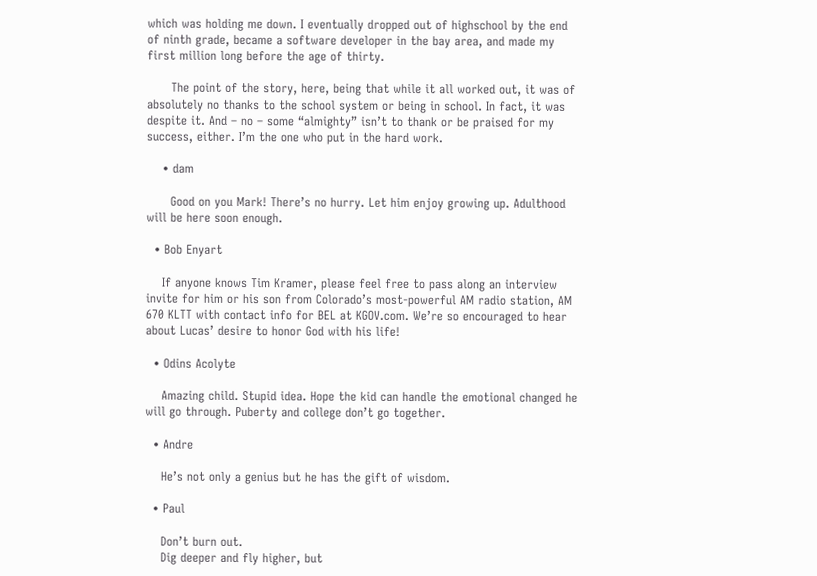which was holding me down. I eventually dropped out of highschool by the end of ninth grade, became a software developer in the bay area, and made my first million long before the age of thirty.

      The point of the story, here, being that while it all worked out, it was of absolutely no thanks to the school system or being in school. In fact, it was despite it. And – no – some “almighty” isn’t to thank or be praised for my success, either. I’m the one who put in the hard work.

    • dam

      Good on you Mark! There’s no hurry. Let him enjoy growing up. Adulthood will be here soon enough.

  • Bob Enyart

    If anyone knows Tim Kramer, please feel free to pass along an interview invite for him or his son from Colorado’s most-powerful AM radio station, AM 670 KLTT with contact info for BEL at KGOV.com. We’re so encouraged to hear about Lucas’ desire to honor God with his life!

  • Odins Acolyte

    Amazing child. Stupid idea. Hope the kid can handle the emotional changed he will go through. Puberty and college don’t go together.

  • Andre

    He’s not only a genius but he has the gift of wisdom.

  • Paul

    Don’t burn out.
    Dig deeper and fly higher, but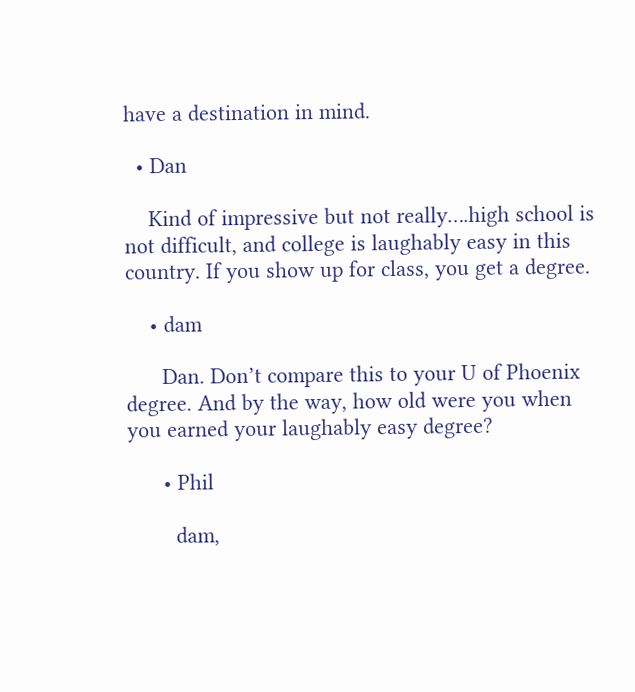have a destination in mind.

  • Dan

    Kind of impressive but not really….high school is not difficult, and college is laughably easy in this country. If you show up for class, you get a degree.

    • dam

      Dan. Don’t compare this to your U of Phoenix degree. And by the way, how old were you when you earned your laughably easy degree?

      • Phil

        dam,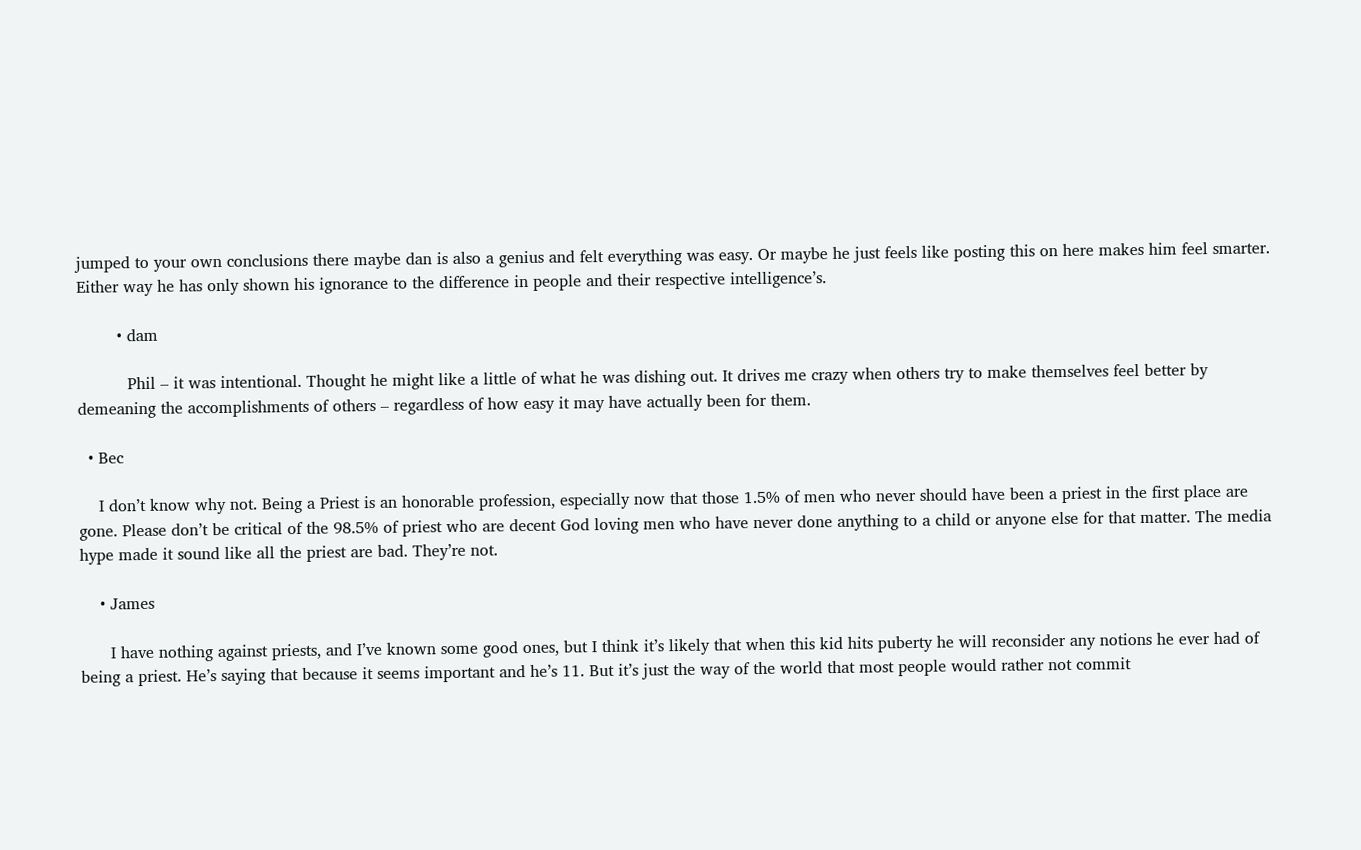jumped to your own conclusions there maybe dan is also a genius and felt everything was easy. Or maybe he just feels like posting this on here makes him feel smarter. Either way he has only shown his ignorance to the difference in people and their respective intelligence’s.

        • dam

          Phil – it was intentional. Thought he might like a little of what he was dishing out. It drives me crazy when others try to make themselves feel better by demeaning the accomplishments of others – regardless of how easy it may have actually been for them.

  • Bec

    I don’t know why not. Being a Priest is an honorable profession, especially now that those 1.5% of men who never should have been a priest in the first place are gone. Please don’t be critical of the 98.5% of priest who are decent God loving men who have never done anything to a child or anyone else for that matter. The media hype made it sound like all the priest are bad. They’re not.

    • James

      I have nothing against priests, and I’ve known some good ones, but I think it’s likely that when this kid hits puberty he will reconsider any notions he ever had of being a priest. He’s saying that because it seems important and he’s 11. But it’s just the way of the world that most people would rather not commit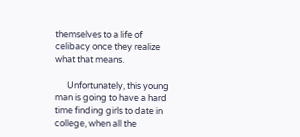themselves to a life of celibacy once they realize what that means.

      Unfortunately, this young man is going to have a hard time finding girls to date in college, when all the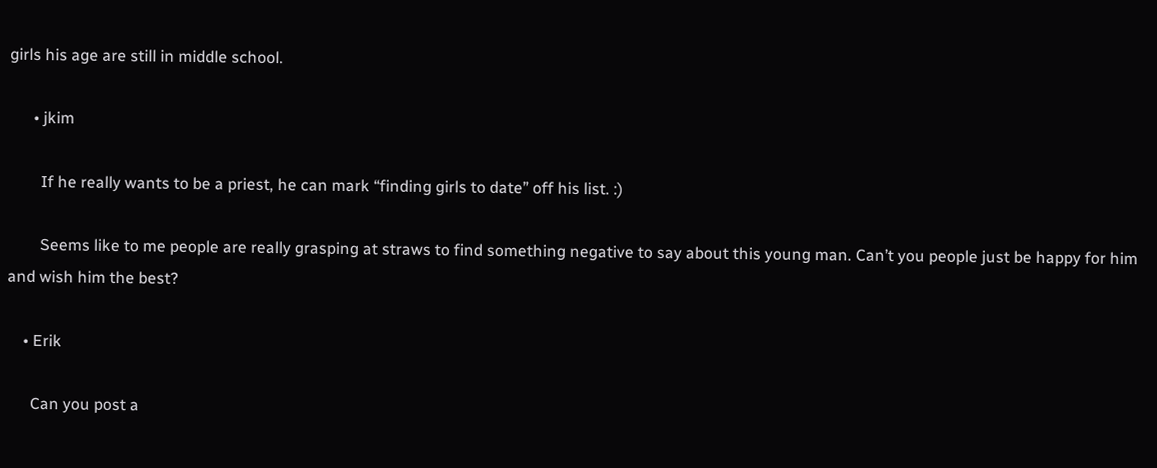girls his age are still in middle school.

      • jkim

        If he really wants to be a priest, he can mark “finding girls to date” off his list. :)

        Seems like to me people are really grasping at straws to find something negative to say about this young man. Can’t you people just be happy for him and wish him the best?

    • Erik

      Can you post a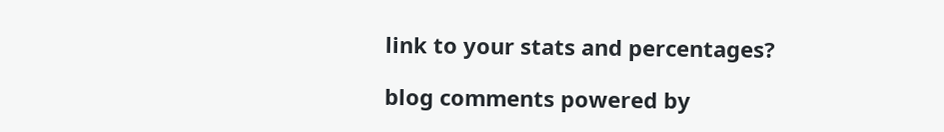link to your stats and percentages?

blog comments powered by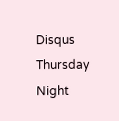Disqus
Thursday Night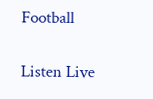Football

Listen Live